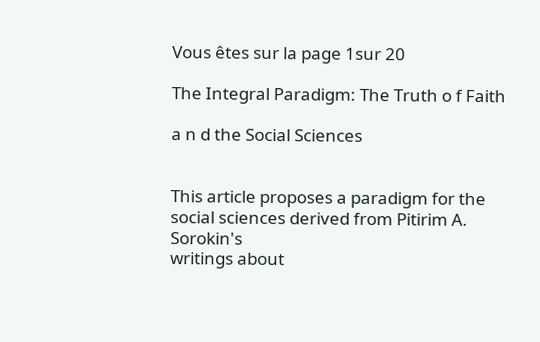Vous êtes sur la page 1sur 20

The Integral Paradigm: The Truth o f Faith

a n d the Social Sciences


This article proposes a paradigm for the social sciences derived from Pitirim A. Sorokin's
writings about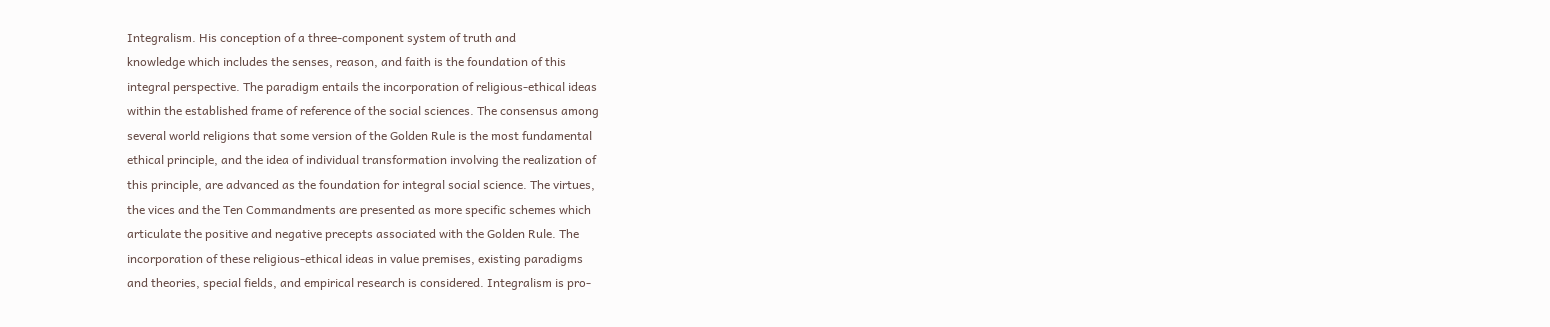Integralism. His conception of a three-component system of truth and
knowledge which includes the senses, reason, and faith is the foundation of this
integral perspective. The paradigm entails the incorporation of religious-ethical ideas
within the established frame of reference of the social sciences. The consensus among
several world religions that some version of the Golden Rule is the most fundamental
ethical principle, and the idea of individual transformation involving the realization of
this principle, are advanced as the foundation for integral social science. The virtues,
the vices and the Ten Commandments are presented as more specific schemes which
articulate the positive and negative precepts associated with the Golden Rule. The
incorporation of these religious-ethical ideas in value premises, existing paradigms
and theories, special fields, and empirical research is considered. Integralism is pro-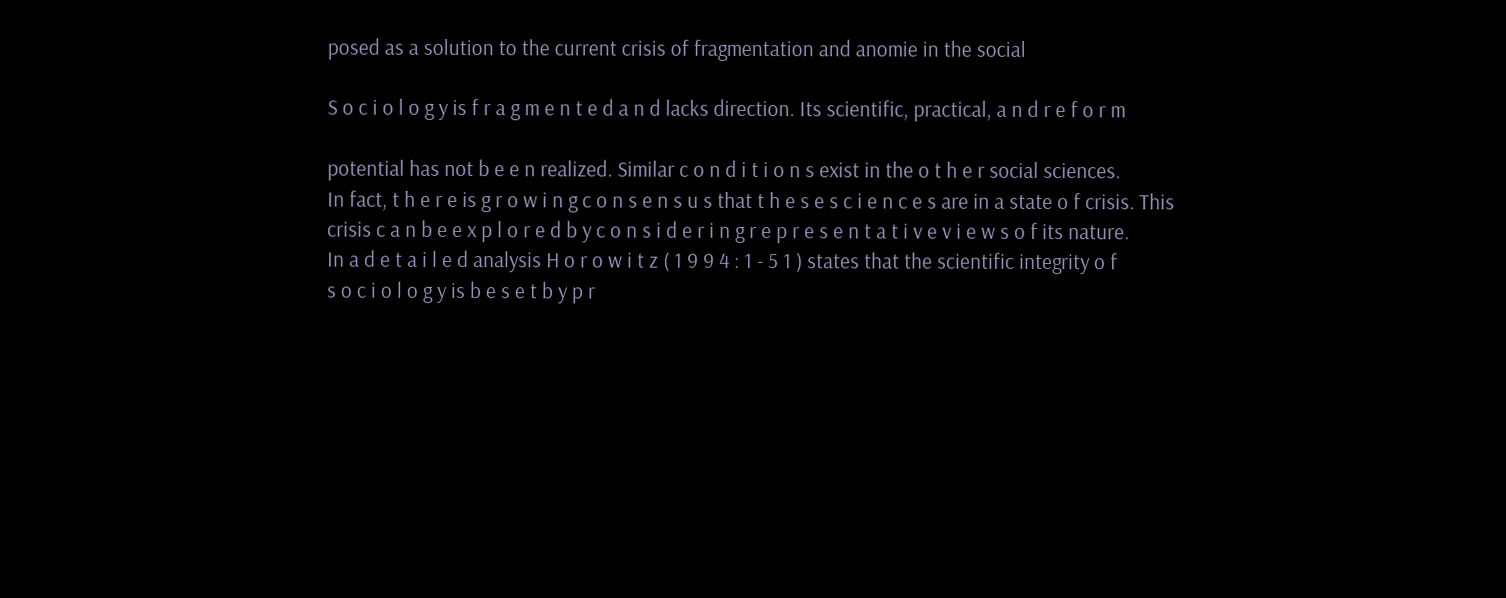posed as a solution to the current crisis of fragmentation and anomie in the social

S o c i o l o g y is f r a g m e n t e d a n d lacks direction. Its scientific, practical, a n d r e f o r m

potential has not b e e n realized. Similar c o n d i t i o n s exist in the o t h e r social sciences.
In fact, t h e r e is g r o w i n g c o n s e n s u s that t h e s e s c i e n c e s are in a state o f crisis. This
crisis c a n b e e x p l o r e d b y c o n s i d e r i n g r e p r e s e n t a t i v e v i e w s o f its nature.
In a d e t a i l e d analysis H o r o w i t z ( 1 9 9 4 : 1 - 5 1 ) states that the scientific integrity o f
s o c i o l o g y is b e s e t b y p r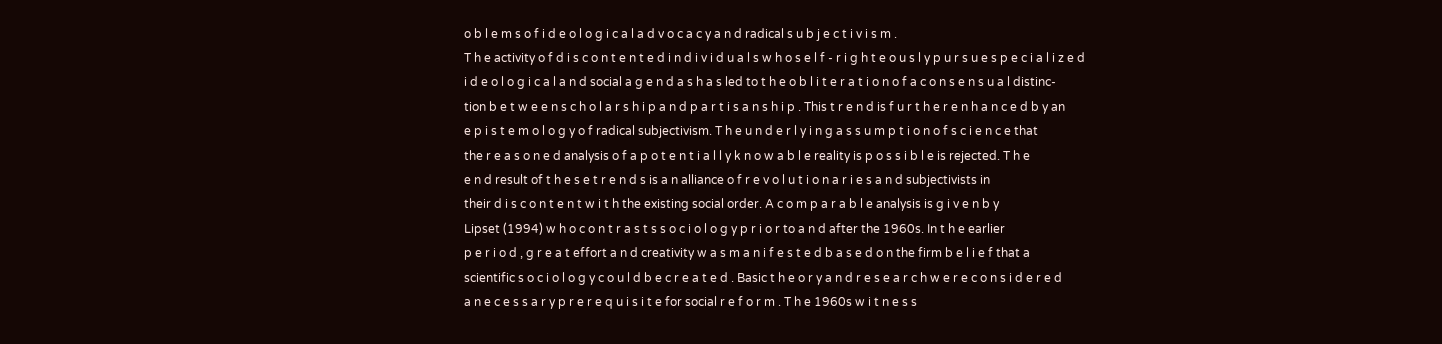o b l e m s o f i d e o l o g i c a l a d v o c a c y a n d radical s u b j e c t i v i s m .
T h e activity o f d i s c o n t e n t e d i n d i v i d u a l s w h o s e l f - r i g h t e o u s l y p u r s u e s p e c i a l i z e d
i d e o l o g i c a l a n d social a g e n d a s h a s led to t h e o b l i t e r a t i o n o f a c o n s e n s u a l distinc-
tion b e t w e e n s c h o l a r s h i p a n d p a r t i s a n s h i p . This t r e n d is f u r t h e r e n h a n c e d b y an
e p i s t e m o l o g y o f radical subjectivism. T h e u n d e r l y i n g a s s u m p t i o n o f s c i e n c e that
the r e a s o n e d analysis o f a p o t e n t i a l l y k n o w a b l e reality is p o s s i b l e is rejected. T h e
e n d result of t h e s e t r e n d s is a n alliance o f r e v o l u t i o n a r i e s a n d subjectivists in
their d i s c o n t e n t w i t h the existing social order. A c o m p a r a b l e analysis is g i v e n b y
Lipset (1994) w h o c o n t r a s t s s o c i o l o g y p r i o r to a n d after the 1960s. In t h e earlier
p e r i o d , g r e a t effort a n d creativity w a s m a n i f e s t e d b a s e d o n the firm b e l i e f that a
scientific s o c i o l o g y c o u l d b e c r e a t e d . Basic t h e o r y a n d r e s e a r c h w e r e c o n s i d e r e d
a n e c e s s a r y p r e r e q u i s i t e for social r e f o r m . T h e 1960s w i t n e s s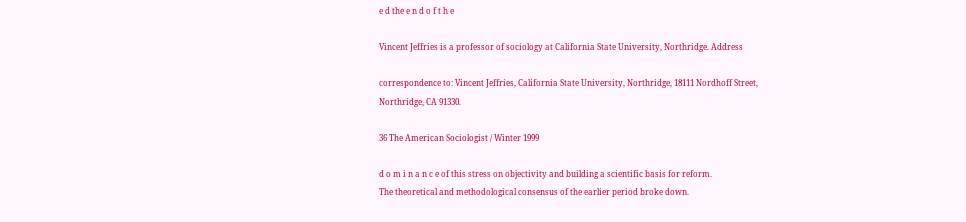e d the e n d o f t h e

Vincent Jeffries is a professor of sociology at California State University, Northridge. Address

correspondence to: Vincent Jeffries, California State University, Northridge, 18111 Nordhoff Street,
Northridge, CA 91330.

36 The American Sociologist / Winter 1999

d o m i n a n c e of this stress on objectivity and building a scientific basis for reform.
The theoretical and methodological consensus of the earlier period broke down.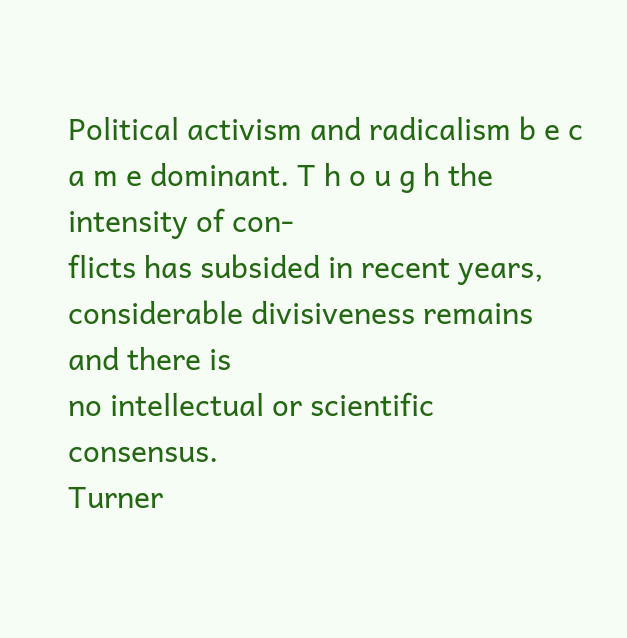Political activism and radicalism b e c a m e dominant. T h o u g h the intensity of con-
flicts has subsided in recent years, considerable divisiveness remains and there is
no intellectual or scientific consensus.
Turner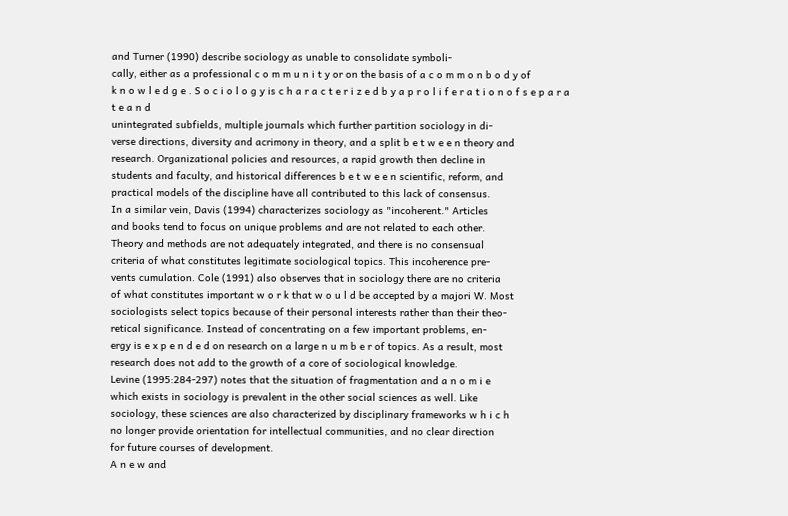and Turner (1990) describe sociology as unable to consolidate symboli-
cally, either as a professional c o m m u n i t y or on the basis of a c o m m o n b o d y of
k n o w l e d g e . S o c i o l o g y is c h a r a c t e r i z e d b y a p r o l i f e r a t i o n o f s e p a r a t e a n d
unintegrated subfields, multiple journals which further partition sociology in di-
verse directions, diversity and acrimony in theory, and a split b e t w e e n theory and
research. Organizational policies and resources, a rapid growth then decline in
students and faculty, and historical differences b e t w e e n scientific, reform, and
practical models of the discipline have all contributed to this lack of consensus.
In a similar vein, Davis (1994) characterizes sociology as "incoherent." Articles
and books tend to focus on unique problems and are not related to each other.
Theory and methods are not adequately integrated, and there is no consensual
criteria of what constitutes legitimate sociological topics. This incoherence pre-
vents cumulation. Cole (1991) also observes that in sociology there are no criteria
of what constitutes important w o r k that w o u l d be accepted by a majori W. Most
sociologists select topics because of their personal interests rather than their theo-
retical significance. Instead of concentrating on a few important problems, en-
ergy is e x p e n d e d on research on a large n u m b e r of topics. As a result, most
research does not add to the growth of a core of sociological knowledge.
Levine (1995:284-297) notes that the situation of fragmentation and a n o m i e
which exists in sociology is prevalent in the other social sciences as well. Like
sociology, these sciences are also characterized by disciplinary frameworks w h i c h
no longer provide orientation for intellectual communities, and no clear direction
for future courses of development.
A n e w and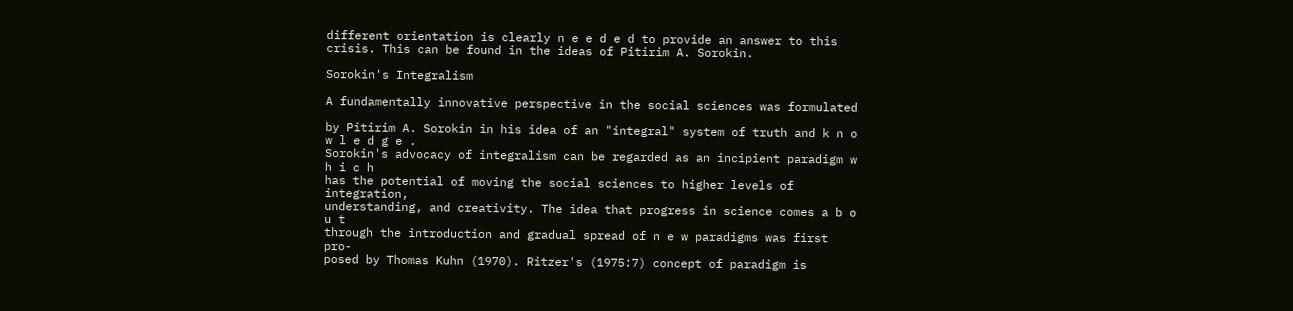different orientation is clearly n e e d e d to provide an answer to this
crisis. This can be found in the ideas of Pitirim A. Sorokin.

Sorokin's Integralism

A fundamentally innovative perspective in the social sciences was formulated

by Pitirim A. Sorokin in his idea of an "integral" system of truth and k n o w l e d g e .
Sorokin's advocacy of integralism can be regarded as an incipient paradigm w h i c h
has the potential of moving the social sciences to higher levels of integration,
understanding, and creativity. The idea that progress in science comes a b o u t
through the introduction and gradual spread of n e w paradigms was first pro-
posed by Thomas Kuhn (1970). Ritzer's (1975:7) concept of paradigm is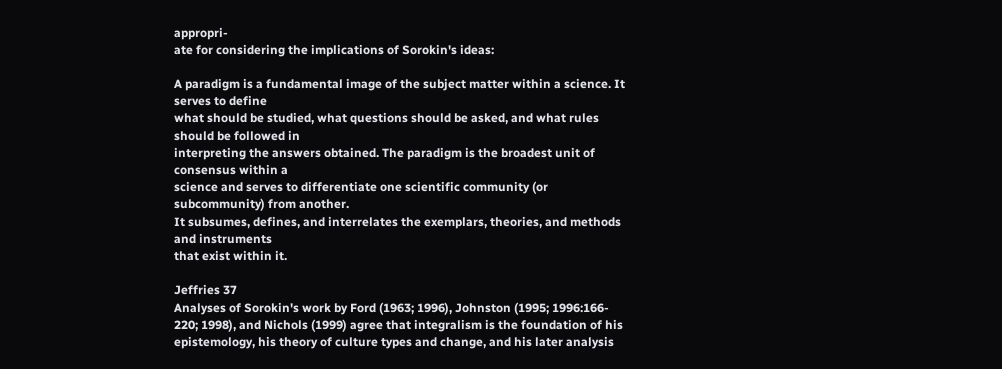appropri-
ate for considering the implications of Sorokin's ideas:

A paradigm is a fundamental image of the subject matter within a science. It serves to define
what should be studied, what questions should be asked, and what rules should be followed in
interpreting the answers obtained. The paradigm is the broadest unit of consensus within a
science and serves to differentiate one scientific community (or subcommunity) from another.
It subsumes, defines, and interrelates the exemplars, theories, and methods and instruments
that exist within it.

Jeffries 37
Analyses of Sorokin's work by Ford (1963; 1996), Johnston (1995; 1996:166-
220; 1998), and Nichols (1999) agree that integralism is the foundation of his
epistemology, his theory of culture types and change, and his later analysis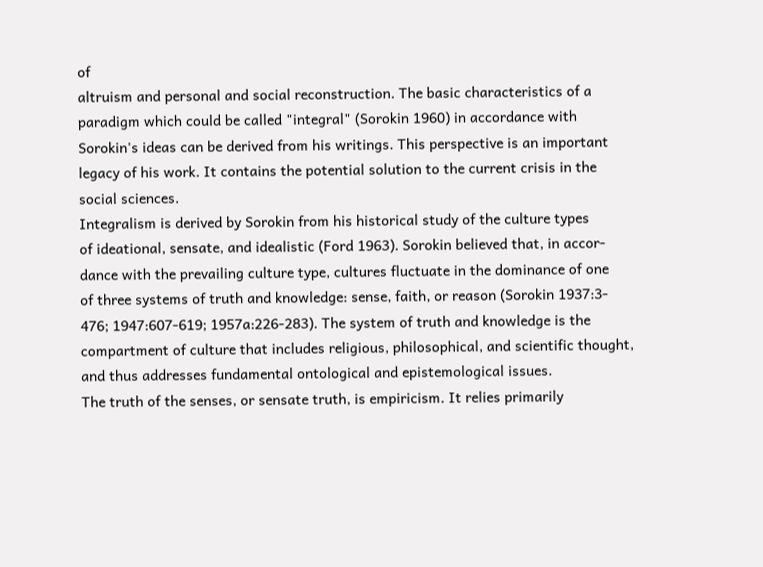of
altruism and personal and social reconstruction. The basic characteristics of a
paradigm which could be called "integral" (Sorokin 1960) in accordance with
Sorokin's ideas can be derived from his writings. This perspective is an important
legacy of his work. It contains the potential solution to the current crisis in the
social sciences.
Integralism is derived by Sorokin from his historical study of the culture types
of ideational, sensate, and idealistic (Ford 1963). Sorokin believed that, in accor-
dance with the prevailing culture type, cultures fluctuate in the dominance of one
of three systems of truth and knowledge: sense, faith, or reason (Sorokin 1937:3-
476; 1947:607-619; 1957a:226-283). The system of truth and knowledge is the
compartment of culture that includes religious, philosophical, and scientific thought,
and thus addresses fundamental ontological and epistemological issues.
The truth of the senses, or sensate truth, is empiricism. It relies primarily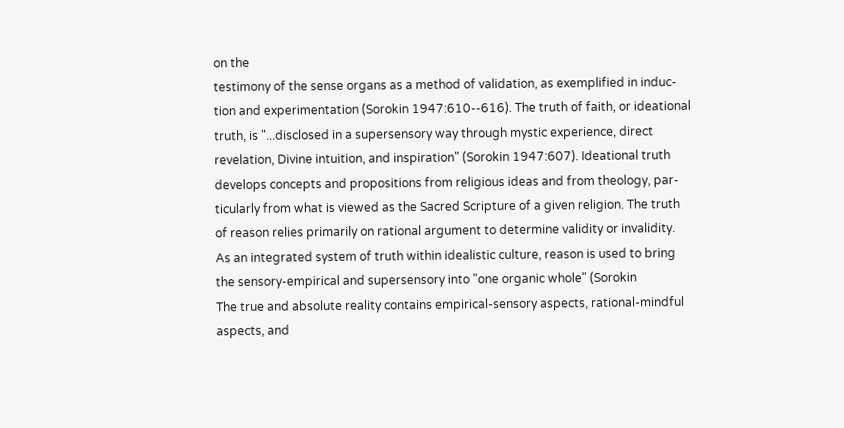on the
testimony of the sense organs as a method of validation, as exemplified in induc-
tion and experimentation (Sorokin 1947:610--616). The truth of faith, or ideational
truth, is "...disclosed in a supersensory way through mystic experience, direct
revelation, Divine intuition, and inspiration" (Sorokin 1947:607). Ideational truth
develops concepts and propositions from religious ideas and from theology, par-
ticularly from what is viewed as the Sacred Scripture of a given religion. The truth
of reason relies primarily on rational argument to determine validity or invalidity.
As an integrated system of truth within idealistic culture, reason is used to bring
the sensory-empirical and supersensory into "one organic whole" (Sorokin
The true and absolute reality contains empirical-sensory aspects, rational-mindful
aspects, and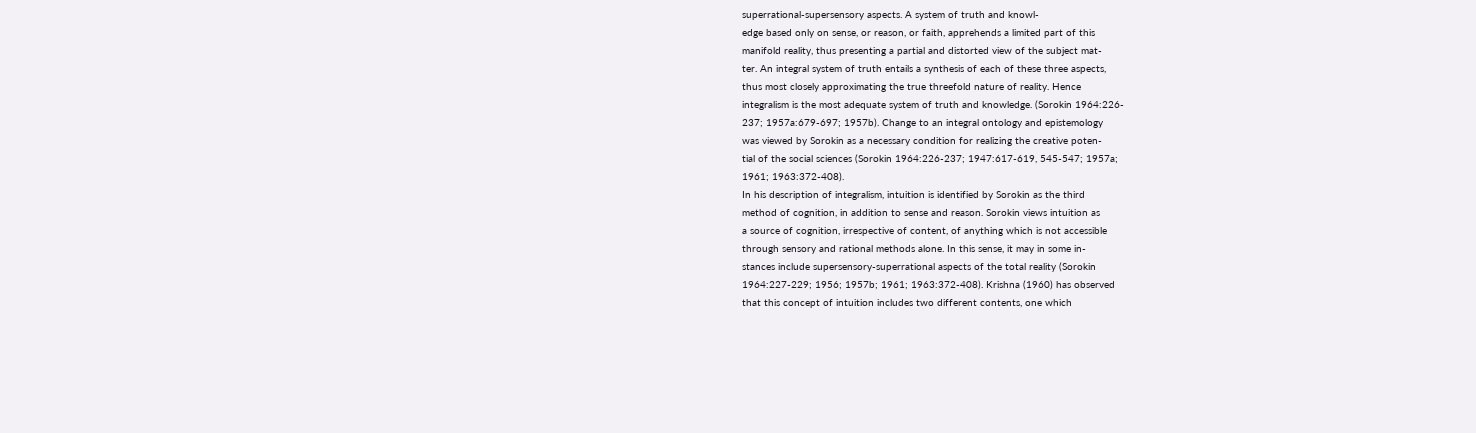superrational-supersensory aspects. A system of truth and knowl-
edge based only on sense, or reason, or faith, apprehends a limited part of this
manifold reality, thus presenting a partial and distorted view of the subject mat-
ter. An integral system of truth entails a synthesis of each of these three aspects,
thus most closely approximating the true threefold nature of reality. Hence
integralism is the most adequate system of truth and knowledge. (Sorokin 1964:226-
237; 1957a:679-697; 1957b). Change to an integral ontology and epistemology
was viewed by Sorokin as a necessary condition for realizing the creative poten-
tial of the social sciences (Sorokin 1964:226-237; 1947:617-619, 545-547; 1957a;
1961; 1963:372-408).
In his description of integralism, intuition is identified by Sorokin as the third
method of cognition, in addition to sense and reason. Sorokin views intuition as
a source of cognition, irrespective of content, of anything which is not accessible
through sensory and rational methods alone. In this sense, it may in some in-
stances include supersensory-superrational aspects of the total reality (Sorokin
1964:227-229; 1956; 1957b; 1961; 1963:372-408). Krishna (1960) has observed
that this concept of intuition includes two different contents, one which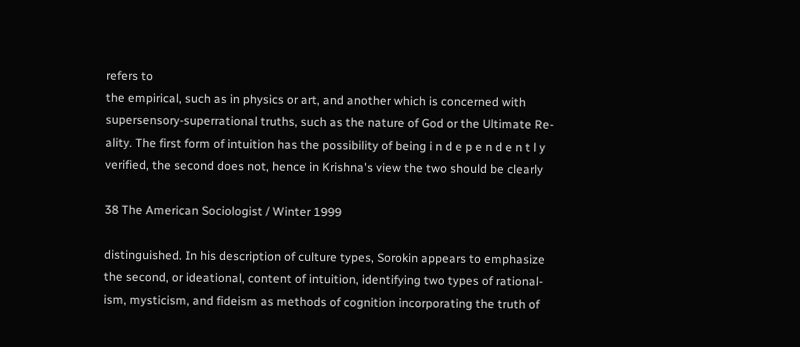refers to
the empirical, such as in physics or art, and another which is concerned with
supersensory-superrational truths, such as the nature of God or the Ultimate Re-
ality. The first form of intuition has the possibility of being i n d e p e n d e n t l y
verified, the second does not, hence in Krishna's view the two should be clearly

38 The American Sociologist / Winter 1999

distinguished. In his description of culture types, Sorokin appears to emphasize
the second, or ideational, content of intuition, identifying two types of rational-
ism, mysticism, and fideism as methods of cognition incorporating the truth of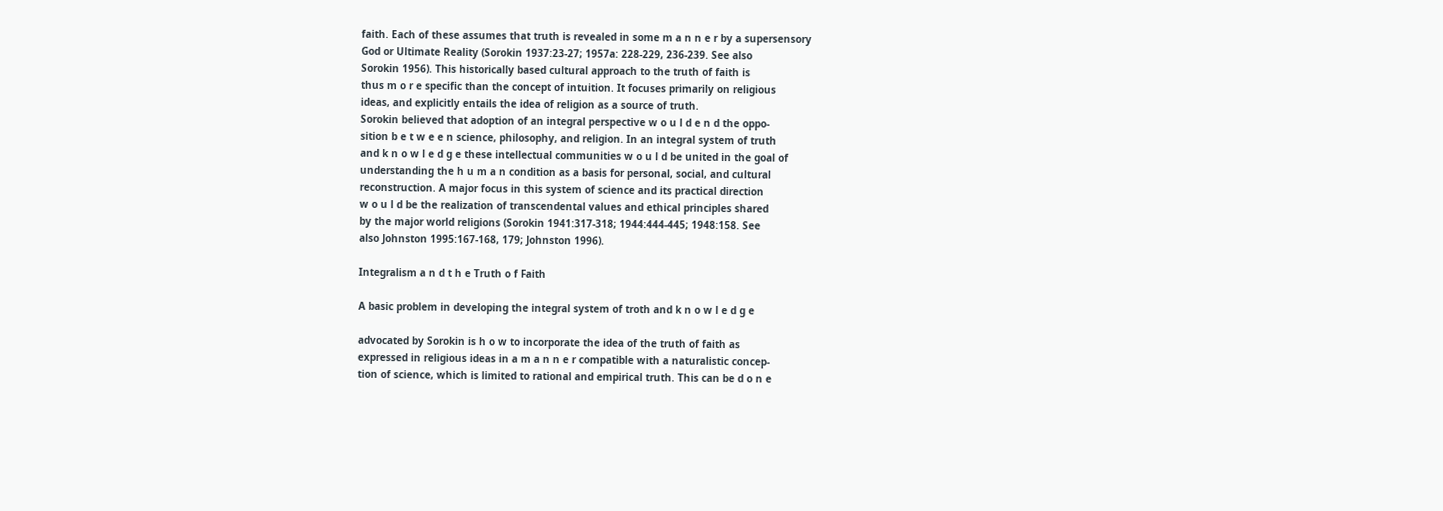faith. Each of these assumes that truth is revealed in some m a n n e r by a supersensory
God or Ultimate Reality (Sorokin 1937:23-27; 1957a: 228-229, 236-239. See also
Sorokin 1956). This historically based cultural approach to the truth of faith is
thus m o r e specific than the concept of intuition. It focuses primarily on religious
ideas, and explicitly entails the idea of religion as a source of truth.
Sorokin believed that adoption of an integral perspective w o u l d e n d the oppo-
sition b e t w e e n science, philosophy, and religion. In an integral system of truth
and k n o w l e d g e these intellectual communities w o u l d be united in the goal of
understanding the h u m a n condition as a basis for personal, social, and cultural
reconstruction. A major focus in this system of science and its practical direction
w o u l d be the realization of transcendental values and ethical principles shared
by the major world religions (Sorokin 1941:317-318; 1944:444-445; 1948:158. See
also Johnston 1995:167-168, 179; Johnston 1996).

Integralism a n d t h e Truth o f Faith

A basic problem in developing the integral system of troth and k n o w l e d g e

advocated by Sorokin is h o w to incorporate the idea of the truth of faith as
expressed in religious ideas in a m a n n e r compatible with a naturalistic concep-
tion of science, which is limited to rational and empirical truth. This can be d o n e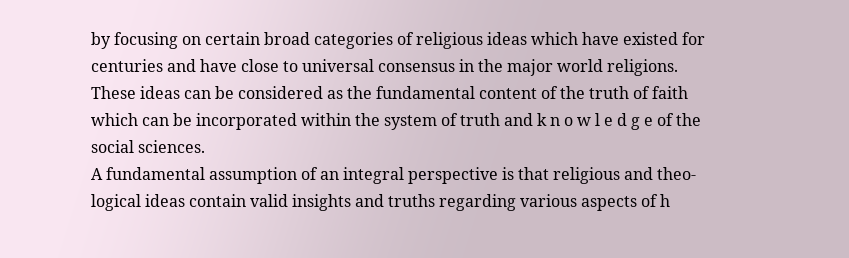by focusing on certain broad categories of religious ideas which have existed for
centuries and have close to universal consensus in the major world religions.
These ideas can be considered as the fundamental content of the truth of faith
which can be incorporated within the system of truth and k n o w l e d g e of the
social sciences.
A fundamental assumption of an integral perspective is that religious and theo-
logical ideas contain valid insights and truths regarding various aspects of h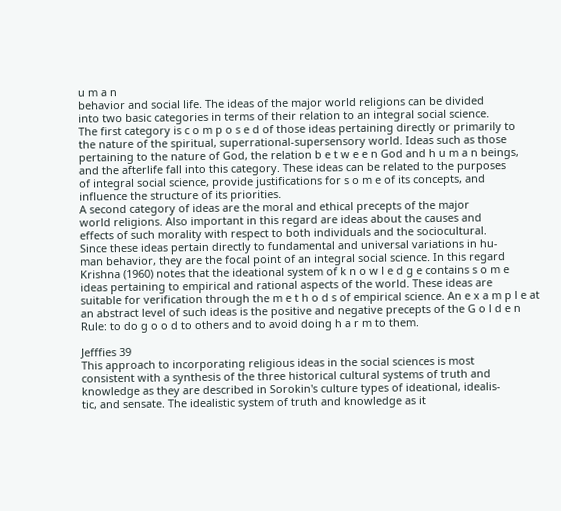u m a n
behavior and social life. The ideas of the major world religions can be divided
into two basic categories in terms of their relation to an integral social science.
The first category is c o m p o s e d of those ideas pertaining directly or primarily to
the nature of the spiritual, superrational-supersensory world. Ideas such as those
pertaining to the nature of God, the relation b e t w e e n God and h u m a n beings,
and the afterlife fall into this category. These ideas can be related to the purposes
of integral social science, provide justifications for s o m e of its concepts, and
influence the structure of its priorities.
A second category of ideas are the moral and ethical precepts of the major
world religions. Also important in this regard are ideas about the causes and
effects of such morality with respect to both individuals and the sociocultural.
Since these ideas pertain directly to fundamental and universal variations in hu-
man behavior, they are the focal point of an integral social science. In this regard
Krishna (1960) notes that the ideational system of k n o w l e d g e contains s o m e
ideas pertaining to empirical and rational aspects of the world. These ideas are
suitable for verification through the m e t h o d s of empirical science. An e x a m p l e at
an abstract level of such ideas is the positive and negative precepts of the G o l d e n
Rule: to do g o o d to others and to avoid doing h a r m to them.

Jefffies 39
This approach to incorporating religious ideas in the social sciences is most
consistent with a synthesis of the three historical cultural systems of truth and
knowledge as they are described in Sorokin's culture types of ideational, idealis-
tic, and sensate. The idealistic system of truth and knowledge as it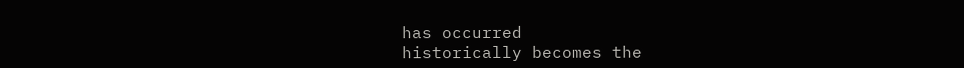has occurred
historically becomes the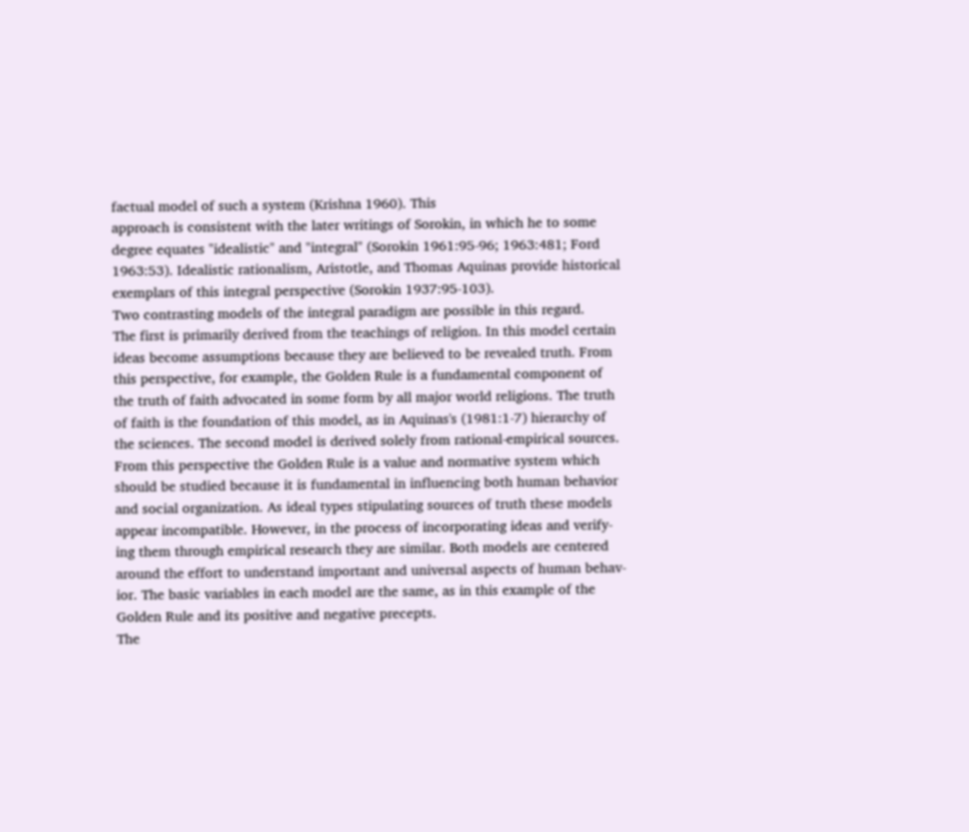factual model of such a system (Krishna 1960). This
approach is consistent with the later writings of Sorokin, in which he to some
degree equates "idealistic" and "integral" (Sorokin 1961:95-96; 1963:481; Ford
1963:53). Idealistic rationalism, Aristotle, and Thomas Aquinas provide historical
exemplars of this integral perspective (Sorokin 1937:95-103).
Two contrasting models of the integral paradigm are possible in this regard.
The first is primarily derived from the teachings of religion. In this model certain
ideas become assumptions because they are believed to be revealed truth. From
this perspective, for example, the Golden Rule is a fundamental component of
the truth of faith advocated in some form by all major world religions. The truth
of faith is the foundation of this model, as in Aquinas's (1981:1-7) hierarchy of
the sciences. The second model is derived solely from rational-empirical sources.
From this perspective the Golden Rule is a value and normative system which
should be studied because it is fundamental in influencing both human behavior
and social organization. As ideal types stipulating sources of truth these models
appear incompatible. However, in the process of incorporating ideas and verify-
ing them through empirical research they are similar. Both models are centered
around the effort to understand important and universal aspects of human behav-
ior. The basic variables in each model are the same, as in this example of the
Golden Rule and its positive and negative precepts.
The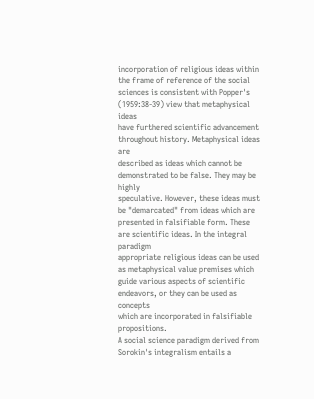incorporation of religious ideas within the frame of reference of the social
sciences is consistent with Popper's (1959:38-39) view that metaphysical ideas
have furthered scientific advancement throughout history. Metaphysical ideas are
described as ideas which cannot be demonstrated to be false. They may be highly
speculative. However, these ideas must be "demarcated" from ideas which are
presented in falsifiable form. These are scientific ideas. In the integral paradigm
appropriate religious ideas can be used as metaphysical value premises which
guide various aspects of scientific endeavors, or they can be used as concepts
which are incorporated in falsifiable propositions.
A social science paradigm derived from Sorokin's integralism entails a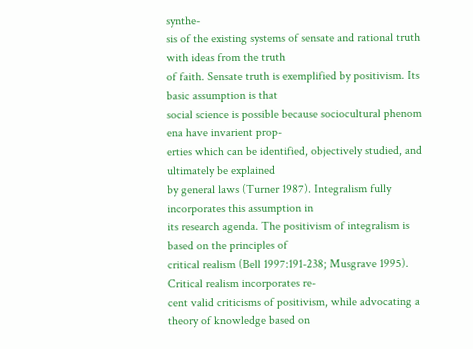synthe-
sis of the existing systems of sensate and rational truth with ideas from the truth
of faith. Sensate truth is exemplified by positivism. Its basic assumption is that
social science is possible because sociocultural phenom ena have invarient prop-
erties which can be identified, objectively studied, and ultimately be explained
by general laws (Turner 1987). Integralism fully incorporates this assumption in
its research agenda. The positivism of integralism is based on the principles of
critical realism (Bell 1997:191-238; Musgrave 1995). Critical realism incorporates re-
cent valid criticisms of positivism, while advocating a theory of knowledge based on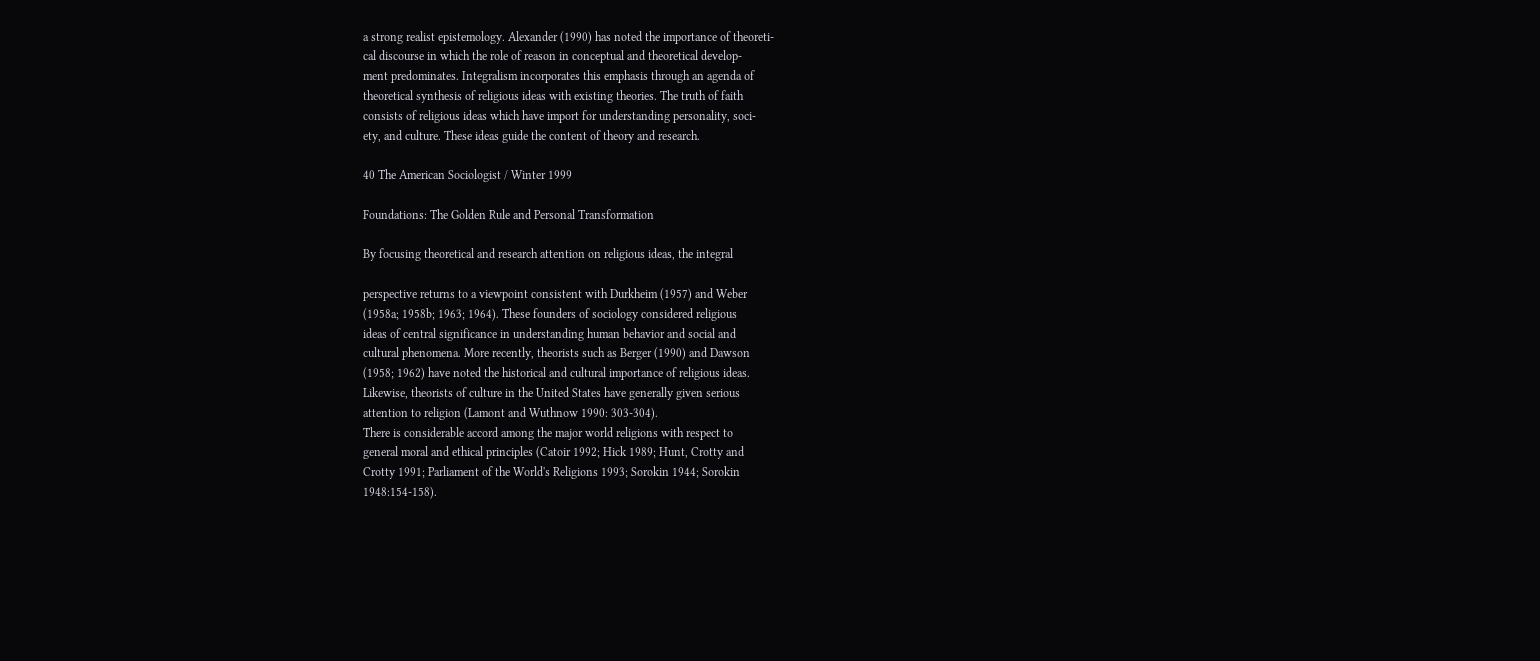a strong realist epistemology. Alexander (1990) has noted the importance of theoreti-
cal discourse in which the role of reason in conceptual and theoretical develop-
ment predominates. Integralism incorporates this emphasis through an agenda of
theoretical synthesis of religious ideas with existing theories. The truth of faith
consists of religious ideas which have import for understanding personality, soci-
ety, and culture. These ideas guide the content of theory and research.

40 The American Sociologist / Winter 1999

Foundations: The Golden Rule and Personal Transformation

By focusing theoretical and research attention on religious ideas, the integral

perspective returns to a viewpoint consistent with Durkheim (1957) and Weber
(1958a; 1958b; 1963; 1964). These founders of sociology considered religious
ideas of central significance in understanding human behavior and social and
cultural phenomena. More recently, theorists such as Berger (1990) and Dawson
(1958; 1962) have noted the historical and cultural importance of religious ideas.
Likewise, theorists of culture in the United States have generally given serious
attention to religion (Lamont and Wuthnow 1990: 303-304).
There is considerable accord among the major world religions with respect to
general moral and ethical principles (Catoir 1992; Hick 1989; Hunt, Crotty and
Crotty 1991; Parliament of the World's Religions 1993; Sorokin 1944; Sorokin
1948:154-158).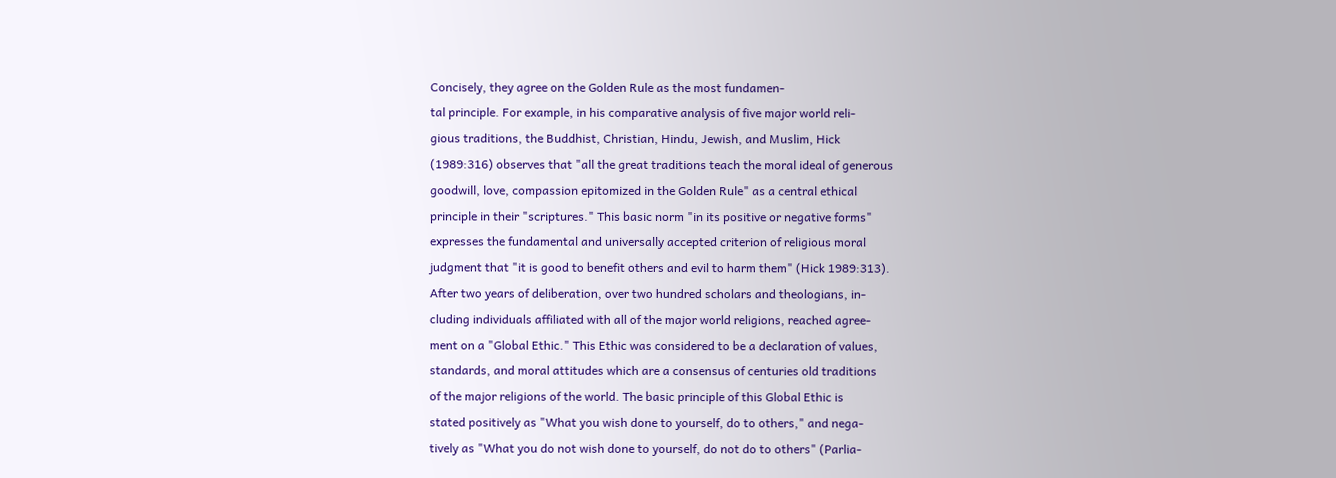Concisely, they agree on the Golden Rule as the most fundamen-
tal principle. For example, in his comparative analysis of five major world reli-
gious traditions, the Buddhist, Christian, Hindu, Jewish, and Muslim, Hick
(1989:316) observes that "all the great traditions teach the moral ideal of generous
goodwill, love, compassion epitomized in the Golden Rule" as a central ethical
principle in their "scriptures." This basic norm "in its positive or negative forms"
expresses the fundamental and universally accepted criterion of religious moral
judgment that "it is good to benefit others and evil to harm them" (Hick 1989:313).
After two years of deliberation, over two hundred scholars and theologians, in-
cluding individuals affiliated with all of the major world religions, reached agree-
ment on a "Global Ethic." This Ethic was considered to be a declaration of values,
standards, and moral attitudes which are a consensus of centuries old traditions
of the major religions of the world. The basic principle of this Global Ethic is
stated positively as "What you wish done to yourself, do to others," and nega-
tively as "What you do not wish done to yourself, do not do to others" (Parlia-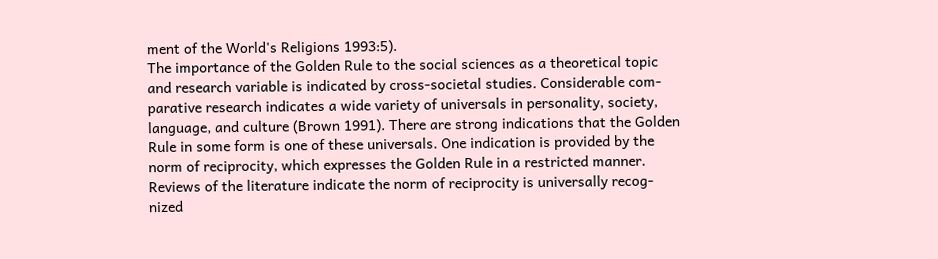ment of the World's Religions 1993:5).
The importance of the Golden Rule to the social sciences as a theoretical topic
and research variable is indicated by cross-societal studies. Considerable com-
parative research indicates a wide variety of universals in personality, society,
language, and culture (Brown 1991). There are strong indications that the Golden
Rule in some form is one of these universals. One indication is provided by the
norm of reciprocity, which expresses the Golden Rule in a restricted manner.
Reviews of the literature indicate the norm of reciprocity is universally recog-
nized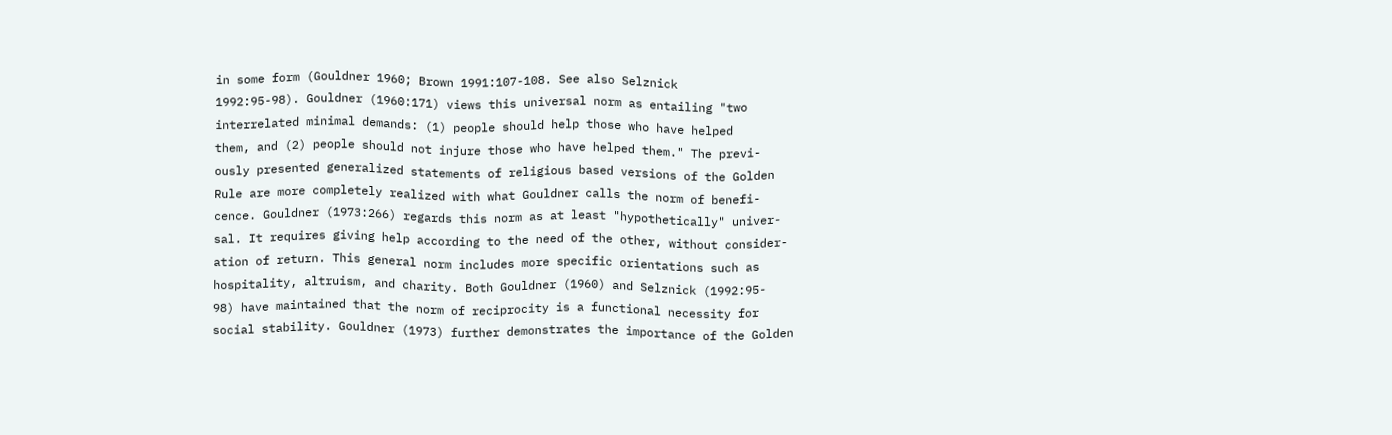in some form (Gouldner 1960; Brown 1991:107-108. See also Selznick
1992:95-98). Gouldner (1960:171) views this universal norm as entailing "two
interrelated minimal demands: (1) people should help those who have helped
them, and (2) people should not injure those who have helped them." The previ-
ously presented generalized statements of religious based versions of the Golden
Rule are more completely realized with what Gouldner calls the norm of benefi-
cence. Gouldner (1973:266) regards this norm as at least "hypothetically" univer-
sal. It requires giving help according to the need of the other, without consider-
ation of return. This general norm includes more specific orientations such as
hospitality, altruism, and charity. Both Gouldner (1960) and Selznick (1992:95-
98) have maintained that the norm of reciprocity is a functional necessity for
social stability. Gouldner (1973) further demonstrates the importance of the Golden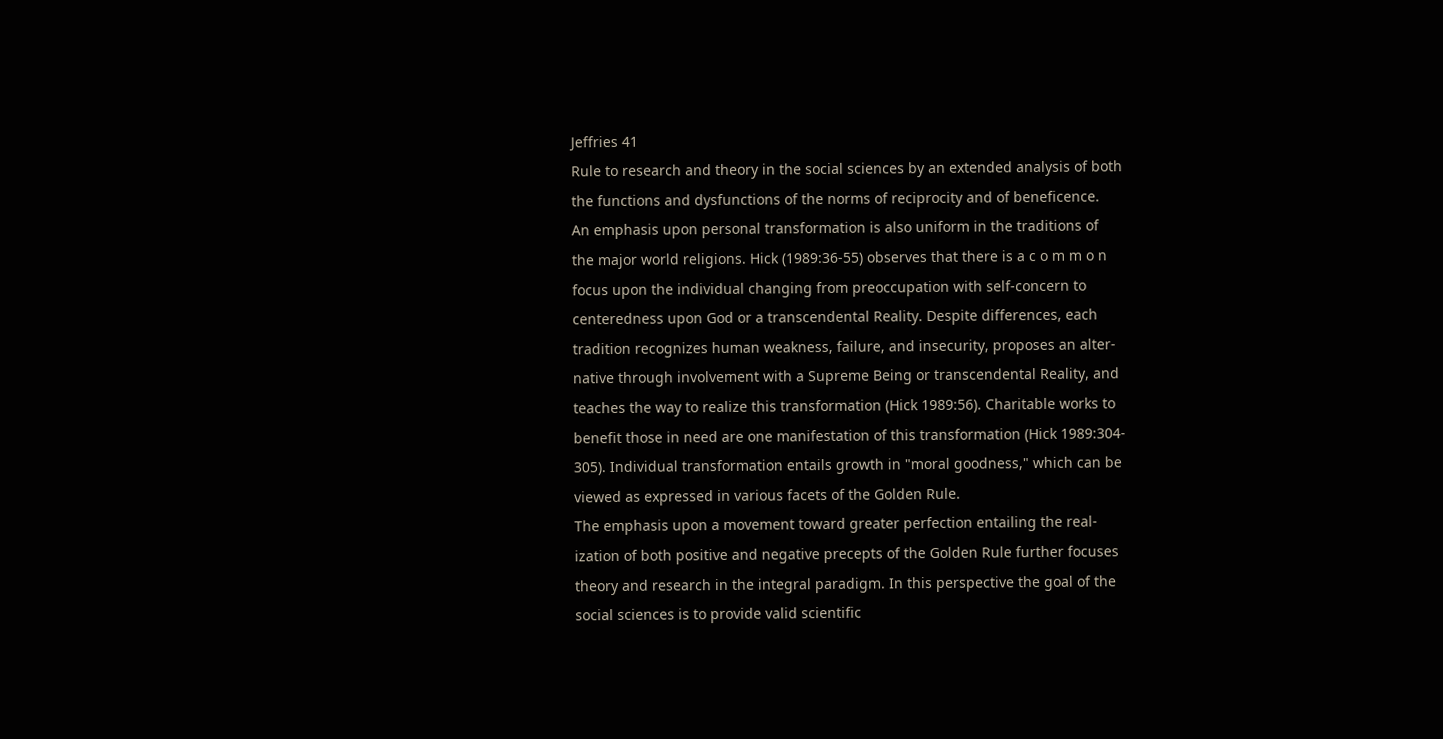Jeffries 41
Rule to research and theory in the social sciences by an extended analysis of both
the functions and dysfunctions of the norms of reciprocity and of beneficence.
An emphasis upon personal transformation is also uniform in the traditions of
the major world religions. Hick (1989:36-55) observes that there is a c o m m o n
focus upon the individual changing from preoccupation with self-concern to
centeredness upon God or a transcendental Reality. Despite differences, each
tradition recognizes human weakness, failure, and insecurity, proposes an alter-
native through involvement with a Supreme Being or transcendental Reality, and
teaches the way to realize this transformation (Hick 1989:56). Charitable works to
benefit those in need are one manifestation of this transformation (Hick 1989:304-
305). Individual transformation entails growth in "moral goodness," which can be
viewed as expressed in various facets of the Golden Rule.
The emphasis upon a movement toward greater perfection entailing the real-
ization of both positive and negative precepts of the Golden Rule further focuses
theory and research in the integral paradigm. In this perspective the goal of the
social sciences is to provide valid scientific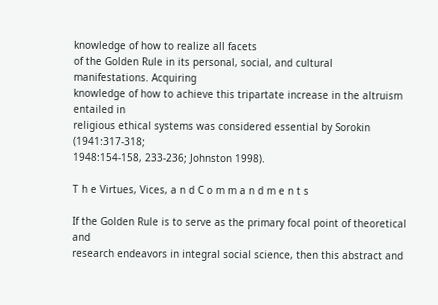knowledge of how to realize all facets
of the Golden Rule in its personal, social, and cultural manifestations. Acquiring
knowledge of how to achieve this tripartate increase in the altruism entailed in
religious ethical systems was considered essential by Sorokin (1941:317-318;
1948:154-158, 233-236; Johnston 1998).

T h e Virtues, Vices, a n d C o m m a n d m e n t s

If the Golden Rule is to serve as the primary focal point of theoretical and
research endeavors in integral social science, then this abstract and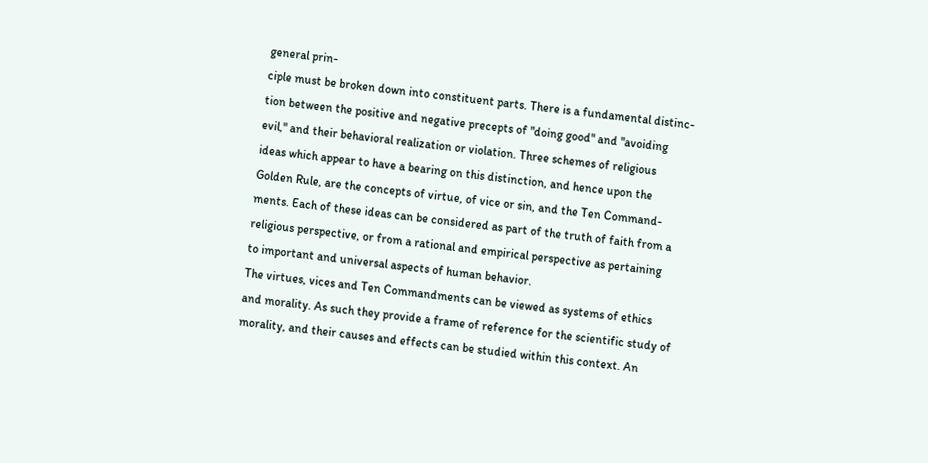general prin-
ciple must be broken down into constituent parts. There is a fundamental distinc-
tion between the positive and negative precepts of "doing good" and "avoiding
evil," and their behavioral realization or violation. Three schemes of religious
ideas which appear to have a bearing on this distinction, and hence upon the
Golden Rule, are the concepts of virtue, of vice or sin, and the Ten Command-
ments. Each of these ideas can be considered as part of the truth of faith from a
religious perspective, or from a rational and empirical perspective as pertaining
to important and universal aspects of human behavior.
The virtues, vices and Ten Commandments can be viewed as systems of ethics
and morality. As such they provide a frame of reference for the scientific study of
morality, and their causes and effects can be studied within this context. An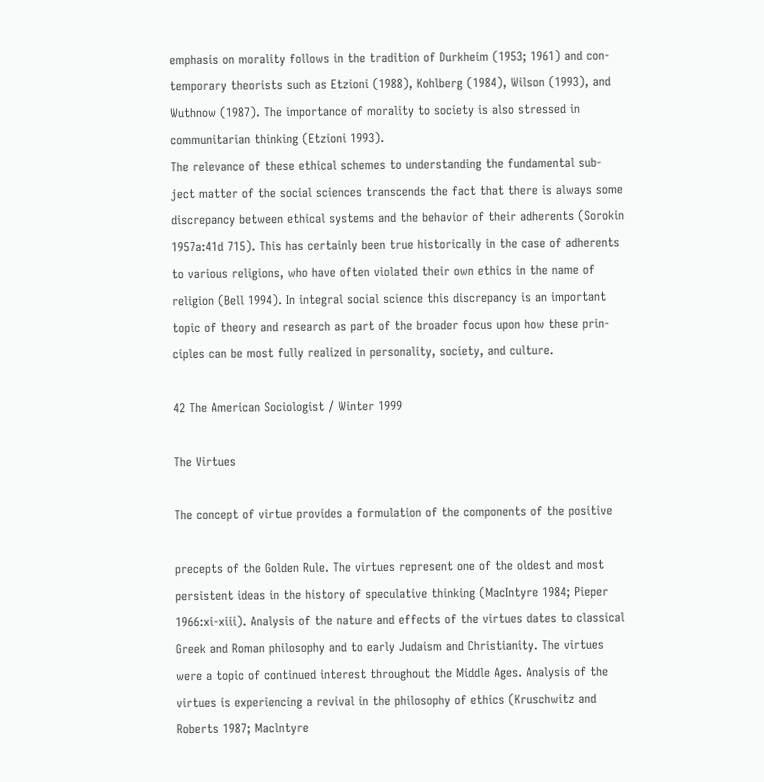emphasis on morality follows in the tradition of Durkheim (1953; 1961) and con-
temporary theorists such as Etzioni (1988), Kohlberg (1984), Wilson (1993), and
Wuthnow (1987). The importance of morality to society is also stressed in
communitarian thinking (Etzioni 1993).
The relevance of these ethical schemes to understanding the fundamental sub-
ject matter of the social sciences transcends the fact that there is always some
discrepancy between ethical systems and the behavior of their adherents (Sorokin
1957a:41d 715). This has certainly been true historically in the case of adherents
to various religions, who have often violated their own ethics in the name of
religion (Bell 1994). In integral social science this discrepancy is an important
topic of theory and research as part of the broader focus upon how these prin-
ciples can be most fully realized in personality, society, and culture.

42 The American Sociologist / Winter 1999

The Virtues

The concept of virtue provides a formulation of the components of the positive

precepts of the Golden Rule. The virtues represent one of the oldest and most
persistent ideas in the history of speculative thinking (MacIntyre 1984; Pieper
1966:xi-xiii). Analysis of the nature and effects of the virtues dates to classical
Greek and Roman philosophy and to early Judaism and Christianity. The virtues
were a topic of continued interest throughout the Middle Ages. Analysis of the
virtues is experiencing a revival in the philosophy of ethics (Kruschwitz and
Roberts 1987; Maclntyre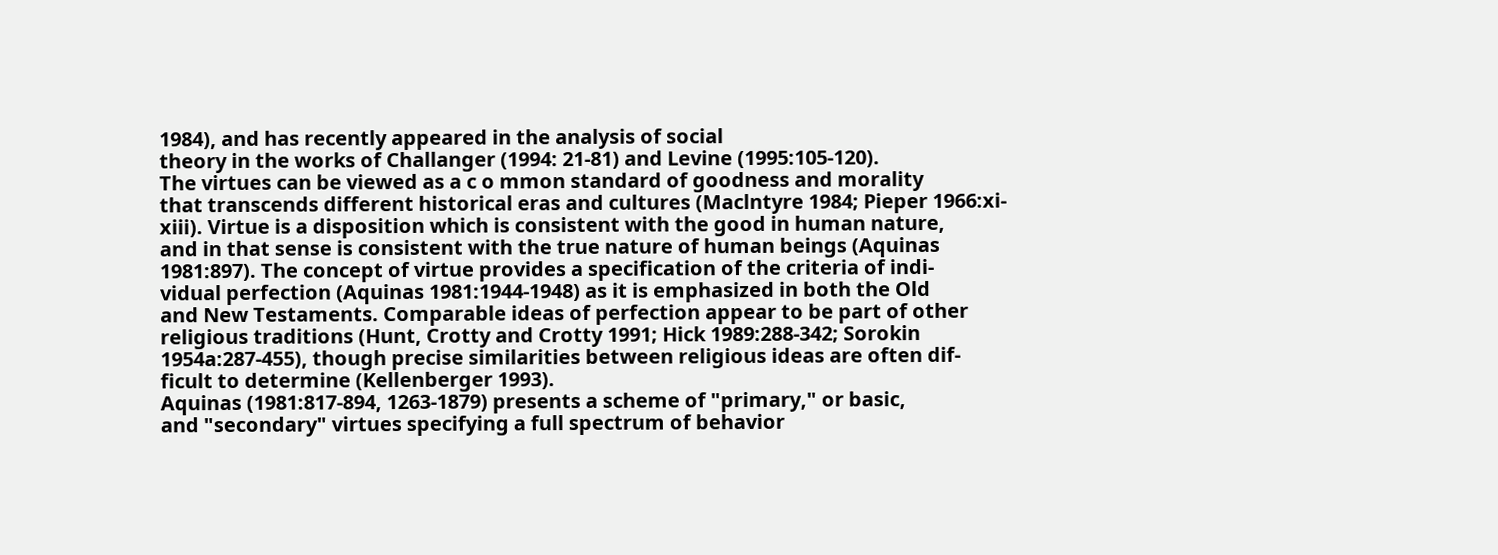1984), and has recently appeared in the analysis of social
theory in the works of Challanger (1994: 21-81) and Levine (1995:105-120).
The virtues can be viewed as a c o mmon standard of goodness and morality
that transcends different historical eras and cultures (Maclntyre 1984; Pieper 1966:xi-
xiii). Virtue is a disposition which is consistent with the good in human nature,
and in that sense is consistent with the true nature of human beings (Aquinas
1981:897). The concept of virtue provides a specification of the criteria of indi-
vidual perfection (Aquinas 1981:1944-1948) as it is emphasized in both the Old
and New Testaments. Comparable ideas of perfection appear to be part of other
religious traditions (Hunt, Crotty and Crotty 1991; Hick 1989:288-342; Sorokin
1954a:287-455), though precise similarities between religious ideas are often dif-
ficult to determine (Kellenberger 1993).
Aquinas (1981:817-894, 1263-1879) presents a scheme of "primary," or basic,
and "secondary" virtues specifying a full spectrum of behavior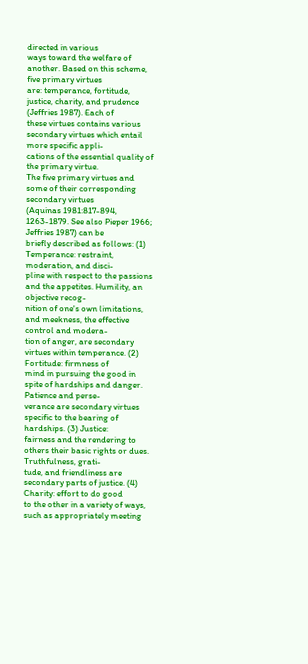directed in various
ways toward the welfare of another. Based on this scheme, five primary virtues
are: temperance, fortitude, justice, charity, and prudence (Jeffries 1987). Each of
these virtues contains various secondary virtues which entail more specific appli-
cations of the essential quality of the primary virtue.
The five primary virtues and some of their corresponding secondary virtues
(Aquinas 1981:817-894, 1263-1879. See also Pieper 1966; Jeffries 1987) can be
briefly described as follows: (1) Temperance: restraint, moderation, and disci-
pline with respect to the passions and the appetites. Humility, an objective recog-
nition of one's own limitations, and meekness, the effective control and modera-
tion of anger, are secondary virtues within temperance. (2) Fortitude: firmness of
mind in pursuing the good in spite of hardships and danger. Patience and perse-
verance are secondary virtues specific to the bearing of hardships. (3) Justice:
fairness and the rendering to others their basic rights or dues. Truthfulness, grati-
tude, and friendliness are secondary parts of justice. (4) Charity: effort to do good
to the other in a variety of ways, such as appropriately meeting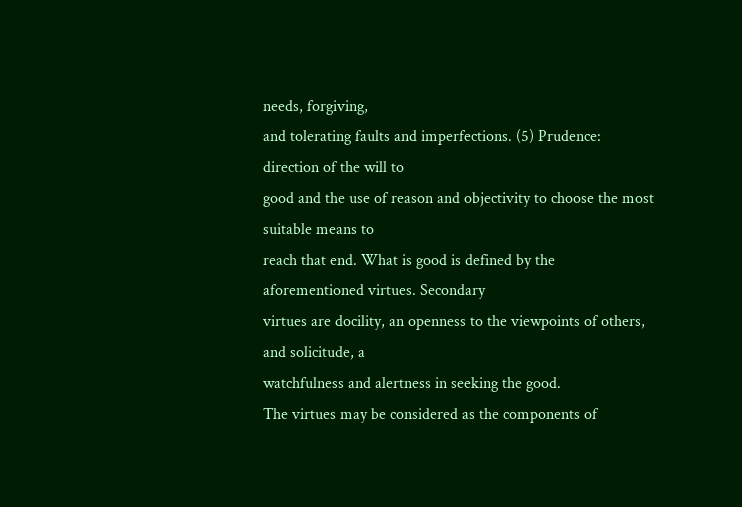needs, forgiving,
and tolerating faults and imperfections. (5) Prudence: direction of the will to
good and the use of reason and objectivity to choose the most suitable means to
reach that end. What is good is defined by the aforementioned virtues. Secondary
virtues are docility, an openness to the viewpoints of others, and solicitude, a
watchfulness and alertness in seeking the good.
The virtues may be considered as the components of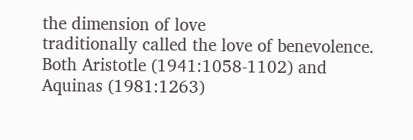the dimension of love
traditionally called the love of benevolence. Both Aristotle (1941:1058-1102) and
Aquinas (1981:1263)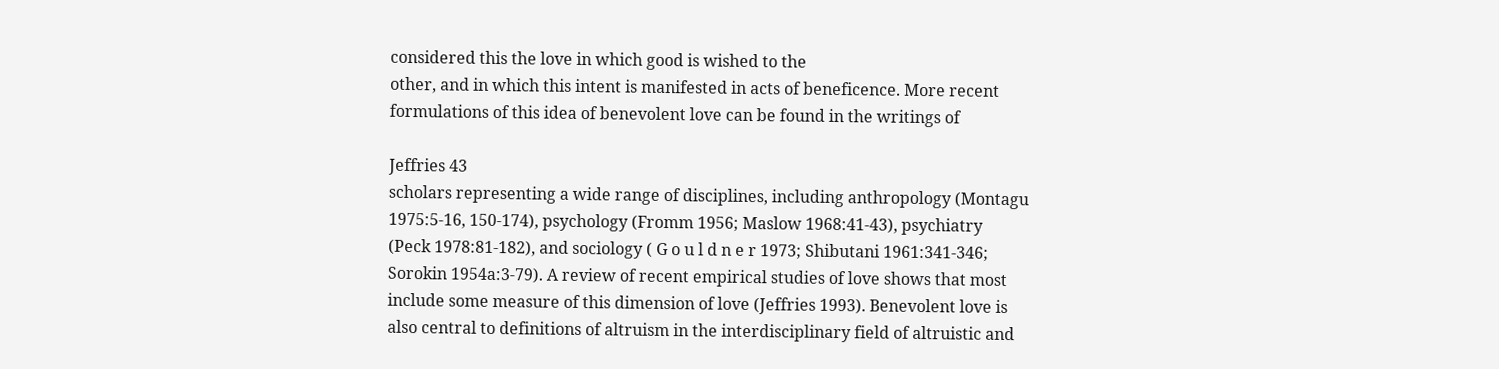considered this the love in which good is wished to the
other, and in which this intent is manifested in acts of beneficence. More recent
formulations of this idea of benevolent love can be found in the writings of

Jeffries 43
scholars representing a wide range of disciplines, including anthropology (Montagu
1975:5-16, 150-174), psychology (Fromm 1956; Maslow 1968:41-43), psychiatry
(Peck 1978:81-182), and sociology ( G o u l d n e r 1973; Shibutani 1961:341-346;
Sorokin 1954a:3-79). A review of recent empirical studies of love shows that most
include some measure of this dimension of love (Jeffries 1993). Benevolent love is
also central to definitions of altruism in the interdisciplinary field of altruistic and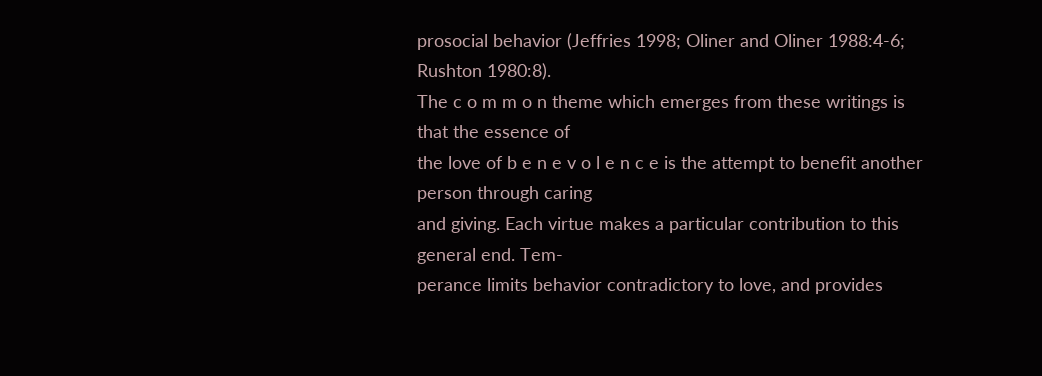prosocial behavior (Jeffries 1998; Oliner and Oliner 1988:4-6; Rushton 1980:8).
The c o m m o n theme which emerges from these writings is that the essence of
the love of b e n e v o l e n c e is the attempt to benefit another person through caring
and giving. Each virtue makes a particular contribution to this general end. Tem-
perance limits behavior contradictory to love, and provides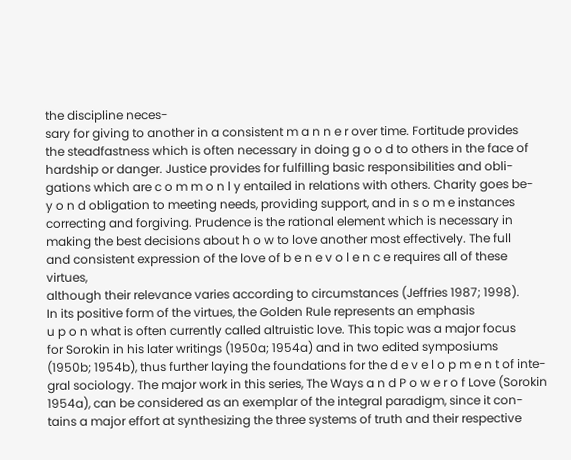the discipline neces-
sary for giving to another in a consistent m a n n e r over time. Fortitude provides
the steadfastness which is often necessary in doing g o o d to others in the face of
hardship or danger. Justice provides for fulfilling basic responsibilities and obli-
gations which are c o m m o n l y entailed in relations with others. Charity goes be-
y o n d obligation to meeting needs, providing support, and in s o m e instances
correcting and forgiving. Prudence is the rational element which is necessary in
making the best decisions about h o w to love another most effectively. The full
and consistent expression of the love of b e n e v o l e n c e requires all of these virtues,
although their relevance varies according to circumstances (Jeffries 1987; 1998).
In its positive form of the virtues, the Golden Rule represents an emphasis
u p o n what is often currently called altruistic love. This topic was a major focus
for Sorokin in his later writings (1950a; 1954a) and in two edited symposiums
(1950b; 1954b), thus further laying the foundations for the d e v e l o p m e n t of inte-
gral sociology. The major work in this series, The Ways a n d P o w e r o f Love (Sorokin
1954a), can be considered as an exemplar of the integral paradigm, since it con-
tains a major effort at synthesizing the three systems of truth and their respective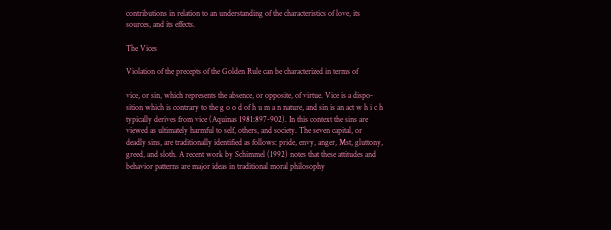contributions in relation to an understanding of the characteristics of love, its
sources, and its effects.

The Vices

Violation of the precepts of the Golden Rule can be characterized in terms of

vice, or sin, which represents the absence, or opposite, of virtue. Vice is a dispo-
sition which is contrary to the g o o d of h u m a n nature, and sin is an act w h i c h
typically derives from vice (Aquinas 1981:897-902). In this context the sins are
viewed as ultimately harmful to self, others, and society. The seven capital, or
deadly sins, are traditionally identified as follows: pride, envy, anger, Mst, gluttony,
greed, and sloth. A recent work by Schimmel (1992) notes that these attitudes and
behavior patterns are major ideas in traditional moral philosophy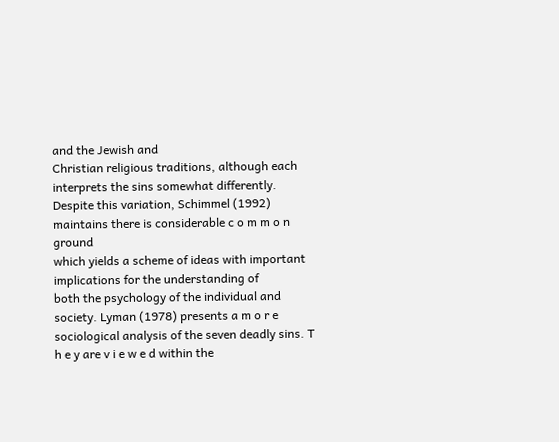and the Jewish and
Christian religious traditions, although each interprets the sins somewhat differently.
Despite this variation, Schimmel (1992) maintains there is considerable c o m m o n ground
which yields a scheme of ideas with important implications for the understanding of
both the psychology of the individual and society. Lyman (1978) presents a m o r e
sociological analysis of the seven deadly sins. T h e y are v i e w e d within the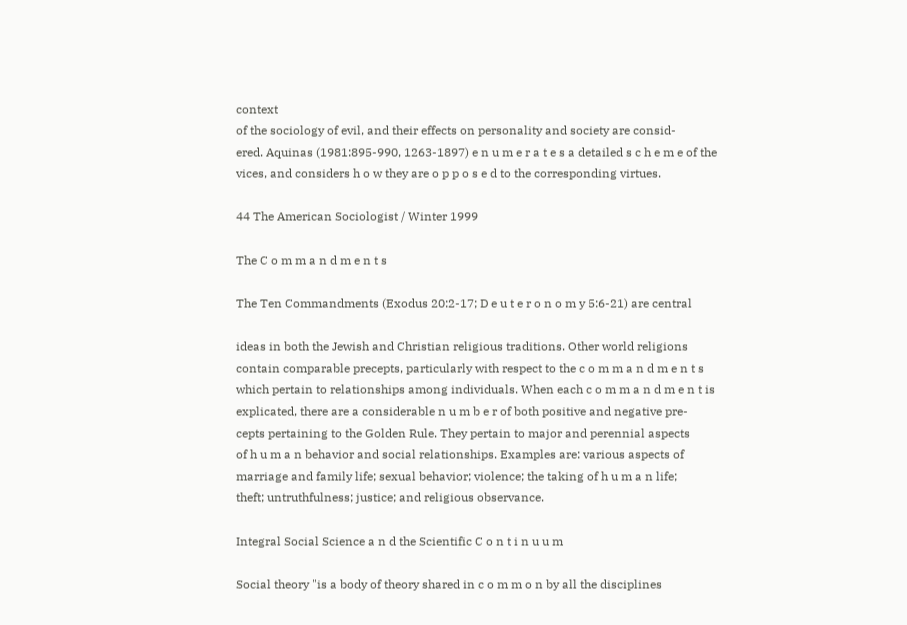context
of the sociology of evil, and their effects on personality and society are consid-
ered. Aquinas (1981:895-990, 1263-1897) e n u m e r a t e s a detailed s c h e m e of the
vices, and considers h o w they are o p p o s e d to the corresponding virtues.

44 The American Sociologist / Winter 1999

The C o m m a n d m e n t s

The Ten Commandments (Exodus 20:2-17; D e u t e r o n o m y 5:6-21) are central

ideas in both the Jewish and Christian religious traditions. Other world religions
contain comparable precepts, particularly with respect to the c o m m a n d m e n t s
which pertain to relationships among individuals. When each c o m m a n d m e n t is
explicated, there are a considerable n u m b e r of both positive and negative pre-
cepts pertaining to the Golden Rule. They pertain to major and perennial aspects
of h u m a n behavior and social relationships. Examples are: various aspects of
marriage and family life; sexual behavior; violence; the taking of h u m a n life;
theft; untruthfulness; justice; and religious observance.

Integral Social Science a n d the Scientific C o n t i n u u m

Social theory "is a body of theory shared in c o m m o n by all the disciplines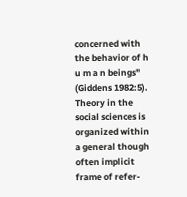concerned with the behavior of h u m a n beings" (Giddens 1982:5). Theory in the
social sciences is organized within a general though often implicit frame of refer-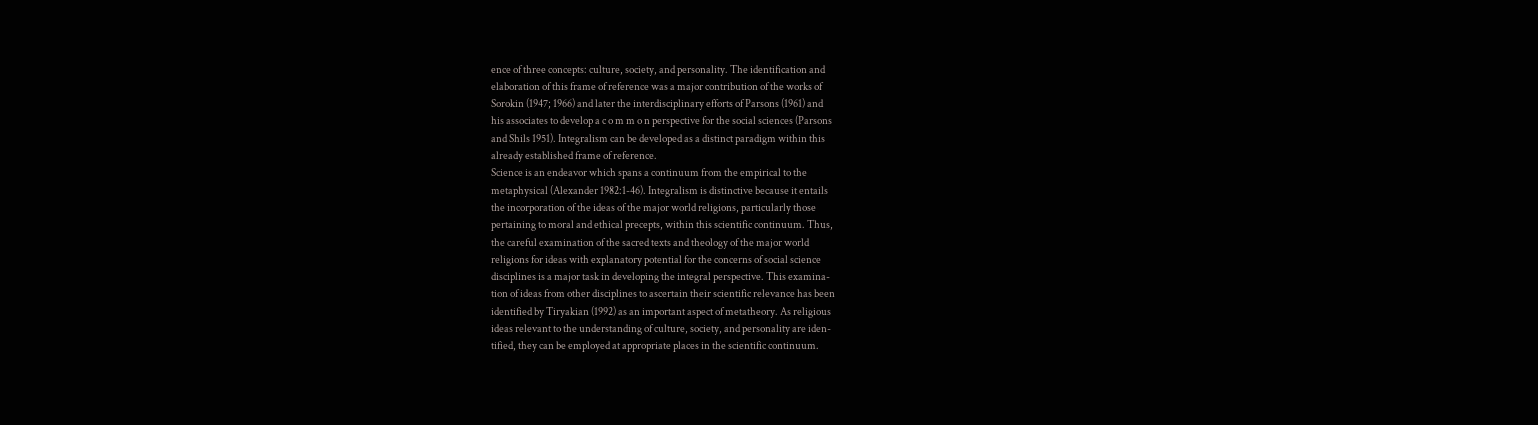ence of three concepts: culture, society, and personality. The identification and
elaboration of this frame of reference was a major contribution of the works of
Sorokin (1947; 1966) and later the interdisciplinary efforts of Parsons (1961) and
his associates to develop a c o m m o n perspective for the social sciences (Parsons
and Shils 1951). Integralism can be developed as a distinct paradigm within this
already established frame of reference.
Science is an endeavor which spans a continuum from the empirical to the
metaphysical (Alexander 1982:1-46). Integralism is distinctive because it entails
the incorporation of the ideas of the major world religions, particularly those
pertaining to moral and ethical precepts, within this scientific continuum. Thus,
the careful examination of the sacred texts and theology of the major world
religions for ideas with explanatory potential for the concerns of social science
disciplines is a major task in developing the integral perspective. This examina-
tion of ideas from other disciplines to ascertain their scientific relevance has been
identified by Tiryakian (1992) as an important aspect of metatheory. As religious
ideas relevant to the understanding of culture, society, and personality are iden-
tified, they can be employed at appropriate places in the scientific continuum.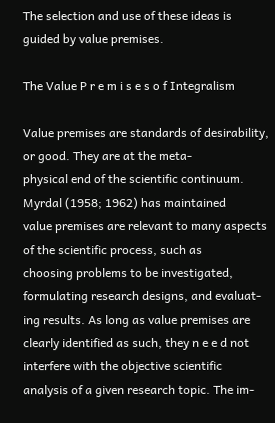The selection and use of these ideas is guided by value premises.

The Value P r e m i s e s o f Integralism

Value premises are standards of desirability, or good. They are at the meta-
physical end of the scientific continuum. Myrdal (1958; 1962) has maintained
value premises are relevant to many aspects of the scientific process, such as
choosing problems to be investigated, formulating research designs, and evaluat-
ing results. As long as value premises are clearly identified as such, they n e e d not
interfere with the objective scientific analysis of a given research topic. The im-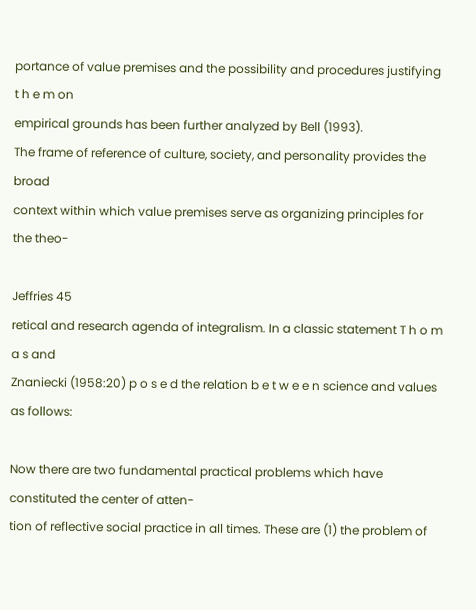portance of value premises and the possibility and procedures justifying t h e m on
empirical grounds has been further analyzed by Bell (1993).
The frame of reference of culture, society, and personality provides the broad
context within which value premises serve as organizing principles for the theo-

Jeffries 45
retical and research agenda of integralism. In a classic statement T h o m a s and
Znaniecki (1958:20) p o s e d the relation b e t w e e n science and values as follows:

Now there are two fundamental practical problems which have constituted the center of atten-
tion of reflective social practice in all times. These are (1) the problem of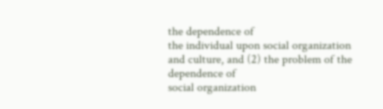the dependence of
the individual upon social organization and culture, and (2) the problem of the dependence of
social organization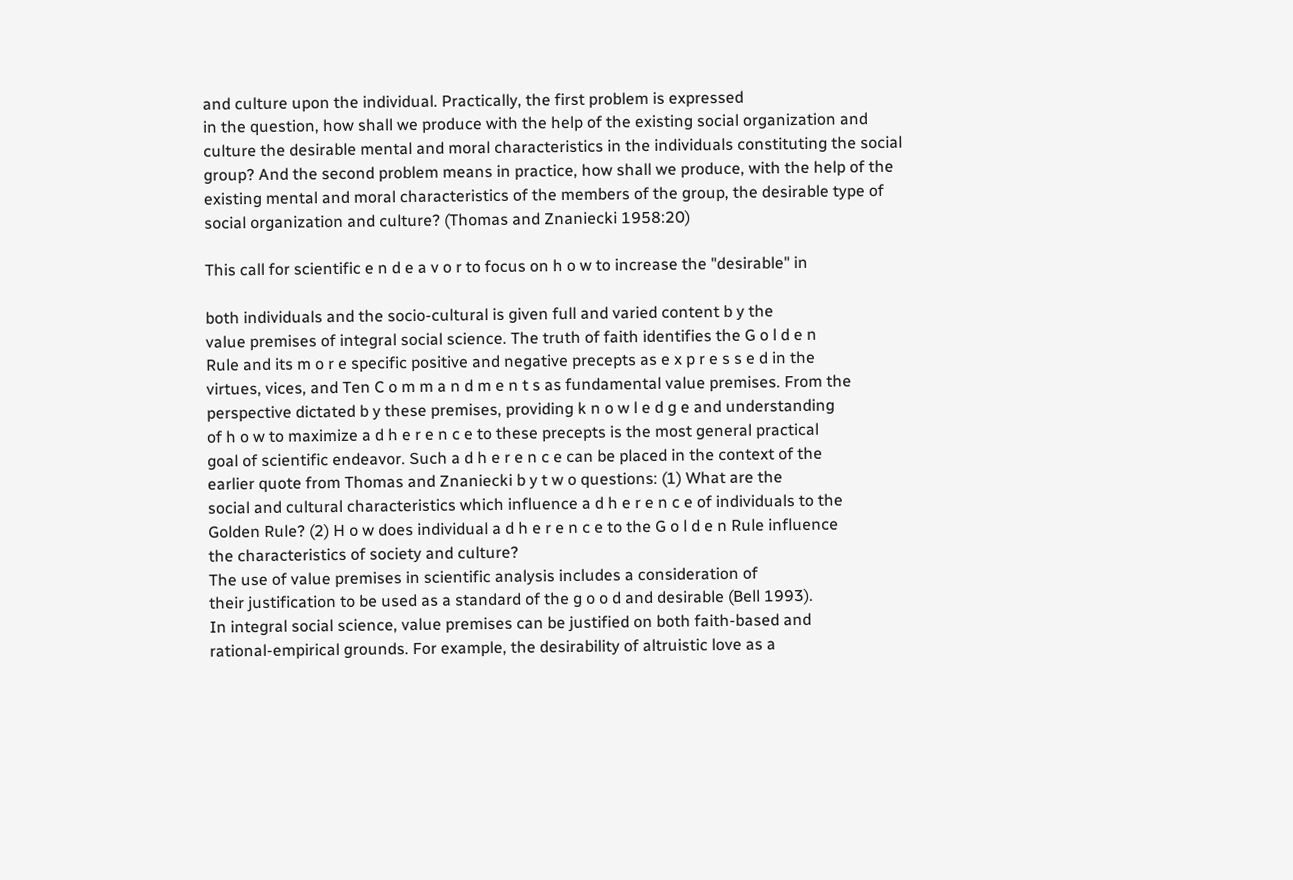and culture upon the individual. Practically, the first problem is expressed
in the question, how shall we produce with the help of the existing social organization and
culture the desirable mental and moral characteristics in the individuals constituting the social
group? And the second problem means in practice, how shall we produce, with the help of the
existing mental and moral characteristics of the members of the group, the desirable type of
social organization and culture? (Thomas and Znaniecki 1958:20)

This call for scientific e n d e a v o r to focus on h o w to increase the "desirable" in

both individuals and the socio-cultural is given full and varied content b y the
value premises of integral social science. The truth of faith identifies the G o l d e n
Rule and its m o r e specific positive and negative precepts as e x p r e s s e d in the
virtues, vices, and Ten C o m m a n d m e n t s as fundamental value premises. From the
perspective dictated b y these premises, providing k n o w l e d g e and understanding
of h o w to maximize a d h e r e n c e to these precepts is the most general practical
goal of scientific endeavor. Such a d h e r e n c e can be placed in the context of the
earlier quote from Thomas and Znaniecki b y t w o questions: (1) What are the
social and cultural characteristics which influence a d h e r e n c e of individuals to the
Golden Rule? (2) H o w does individual a d h e r e n c e to the G o l d e n Rule influence
the characteristics of society and culture?
The use of value premises in scientific analysis includes a consideration of
their justification to be used as a standard of the g o o d and desirable (Bell 1993).
In integral social science, value premises can be justified on both faith-based and
rational-empirical grounds. For example, the desirability of altruistic love as a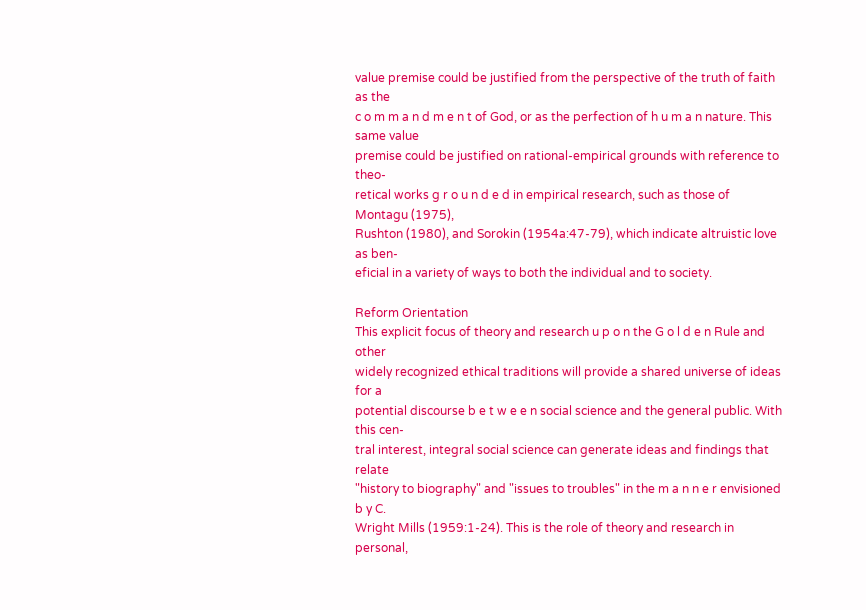value premise could be justified from the perspective of the truth of faith as the
c o m m a n d m e n t of God, or as the perfection of h u m a n nature. This same value
premise could be justified on rational-empirical grounds with reference to theo-
retical works g r o u n d e d in empirical research, such as those of Montagu (1975),
Rushton (1980), and Sorokin (1954a:47-79), which indicate altruistic love as ben-
eficial in a variety of ways to both the individual and to society.

Reform Orientation
This explicit focus of theory and research u p o n the G o l d e n Rule and other
widely recognized ethical traditions will provide a shared universe of ideas for a
potential discourse b e t w e e n social science and the general public. With this cen-
tral interest, integral social science can generate ideas and findings that relate
"history to biography" and "issues to troubles" in the m a n n e r envisioned b y C.
Wright Mills (1959:1-24). This is the role of theory and research in personal,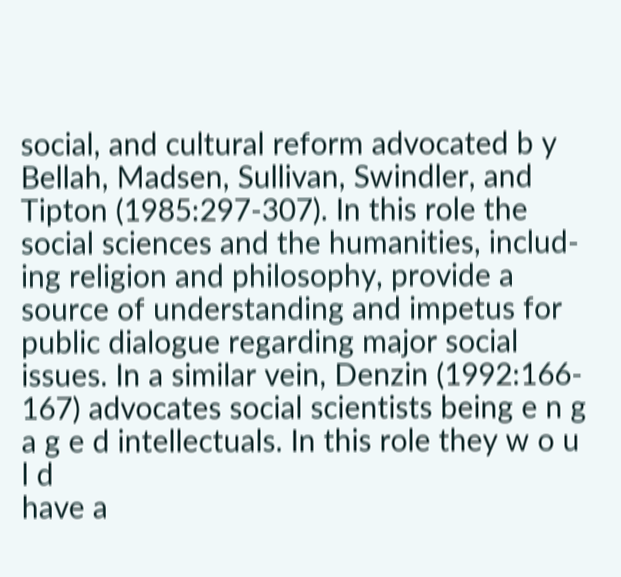social, and cultural reform advocated b y Bellah, Madsen, Sullivan, Swindler, and
Tipton (1985:297-307). In this role the social sciences and the humanities, includ-
ing religion and philosophy, provide a source of understanding and impetus for
public dialogue regarding major social issues. In a similar vein, Denzin (1992:166-
167) advocates social scientists being e n g a g e d intellectuals. In this role they w o u l d
have a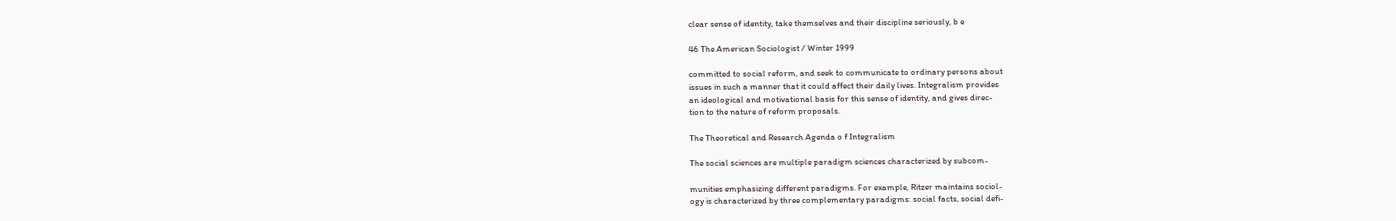clear sense of identity, take themselves and their discipline seriously, b e

46 The American Sociologist / Winter 1999

committed to social reform, and seek to communicate to ordinary persons about
issues in such a manner that it could affect their daily lives. Integralism provides
an ideological and motivational basis for this sense of identity, and gives direc-
tion to the nature of reform proposals.

The Theoretical and Research Agenda o f Integralism

The social sciences are multiple paradigm sciences characterized by subcom-

munities emphasizing different paradigms. For example, Ritzer maintains sociol-
ogy is characterized by three complementary paradigms: social facts, social defi-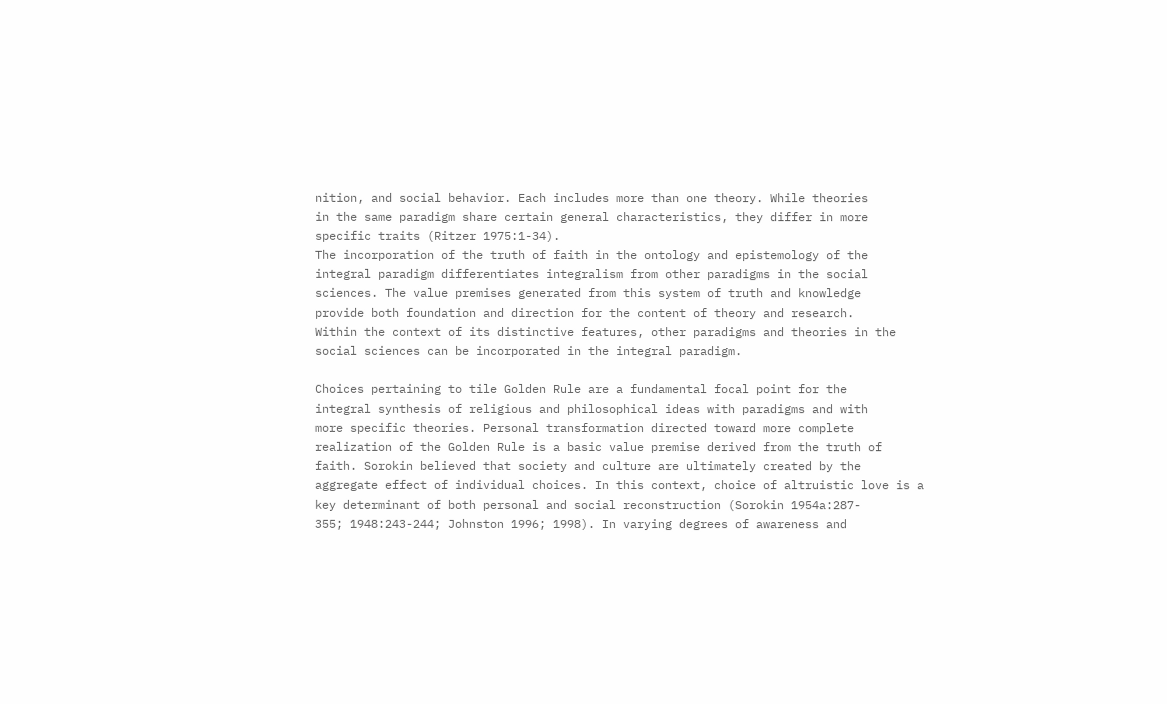nition, and social behavior. Each includes more than one theory. While theories
in the same paradigm share certain general characteristics, they differ in more
specific traits (Ritzer 1975:1-34).
The incorporation of the truth of faith in the ontology and epistemology of the
integral paradigm differentiates integralism from other paradigms in the social
sciences. The value premises generated from this system of truth and knowledge
provide both foundation and direction for the content of theory and research.
Within the context of its distinctive features, other paradigms and theories in the
social sciences can be incorporated in the integral paradigm.

Choices pertaining to tile Golden Rule are a fundamental focal point for the
integral synthesis of religious and philosophical ideas with paradigms and with
more specific theories. Personal transformation directed toward more complete
realization of the Golden Rule is a basic value premise derived from the truth of
faith. Sorokin believed that society and culture are ultimately created by the
aggregate effect of individual choices. In this context, choice of altruistic love is a
key determinant of both personal and social reconstruction (Sorokin 1954a:287-
355; 1948:243-244; Johnston 1996; 1998). In varying degrees of awareness and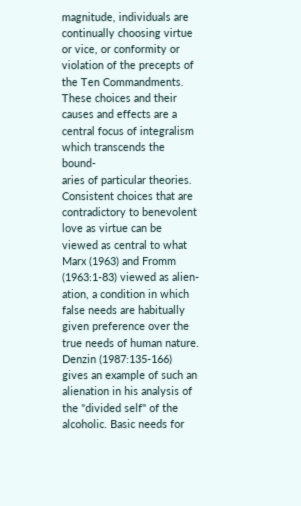magnitude, individuals are continually choosing virtue or vice, or conformity or
violation of the precepts of the Ten Commandments. These choices and their
causes and effects are a central focus of integralism which transcends the bound-
aries of particular theories.
Consistent choices that are contradictory to benevolent love as virtue can be
viewed as central to what Marx (1963) and Fromm (1963:1-83) viewed as alien-
ation, a condition in which false needs are habitually given preference over the
true needs of human nature. Denzin (1987:135-166) gives an example of such an
alienation in his analysis of the "divided self" of the alcoholic. Basic needs for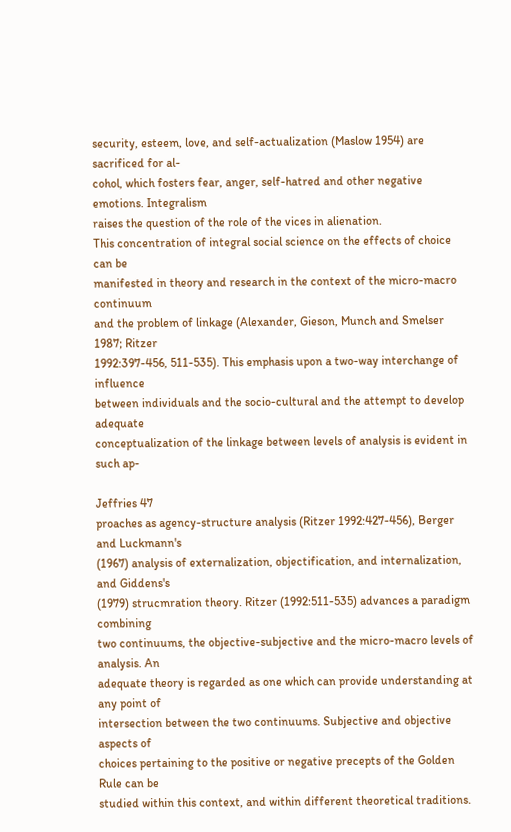security, esteem, love, and self-actualization (Maslow 1954) are sacrificed for al-
cohol, which fosters fear, anger, self-hatred and other negative emotions. Integralism
raises the question of the role of the vices in alienation.
This concentration of integral social science on the effects of choice can be
manifested in theory and research in the context of the micro-macro continuum
and the problem of linkage (Alexander, Gieson, Munch and Smelser 1987; Ritzer
1992:397-456, 511-535). This emphasis upon a two-way interchange of influence
between individuals and the socio-cultural and the attempt to develop adequate
conceptualization of the linkage between levels of analysis is evident in such ap-

Jeffries 47
proaches as agency-structure analysis (Ritzer 1992:427-456), Berger and Luckmann's
(1967) analysis of externalization, objectification, and internalization, and Giddens's
(1979) strucmration theory. Ritzer (1992:511-535) advances a paradigm combining
two continuums, the objective-subjective and the micro-macro levels of analysis. An
adequate theory is regarded as one which can provide understanding at any point of
intersection between the two continuums. Subjective and objective aspects of
choices pertaining to the positive or negative precepts of the Golden Rule can be
studied within this context, and within different theoretical traditions.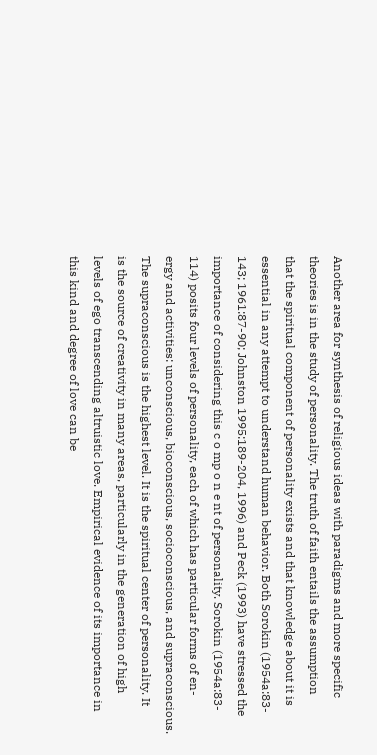Another area for synthesis of religious ideas with paradigms and more specific
theories is in the study of personality. The truth of faith entails the assumption
that the spiritual component of personality exists and that knowledge about it is
essential in any attempt to understand human behavior. Both Sorokin (1954a:83-
143; 1961:87-90; Johnston 1995:189-204, 1996) and Peck (1993) have stressed the
importance of considering this c o mp o n e nt of personality. Sorokin (1954a:83-
114) posits four levels of personality, each of which has particular forms of en-
ergy and activities: unconscious, bioconscious, socioconscious, and supraconscious.
The supraconscious is the highest level. It is the spiritual center of personality. It
is the source of creativity in many areas, particularly in the generation of high
levels of ego transcending altruistic love. Empirical evidence of its importance in
this kind and degree of love can be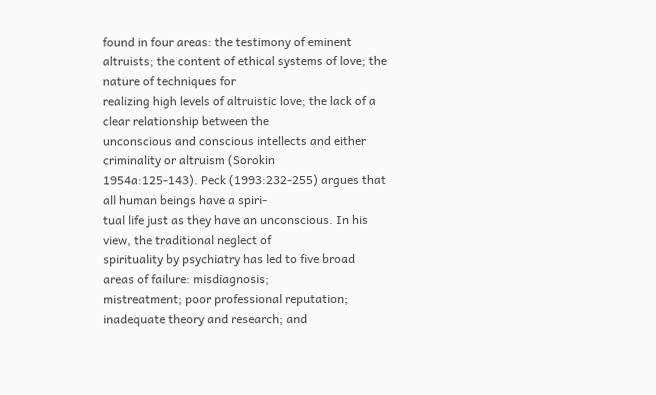found in four areas: the testimony of eminent
altruists; the content of ethical systems of love; the nature of techniques for
realizing high levels of altruistic love; the lack of a clear relationship between the
unconscious and conscious intellects and either criminality or altruism (Sorokin
1954a:125-143). Peck (1993:232-255) argues that all human beings have a spiri-
tual life just as they have an unconscious. In his view, the traditional neglect of
spirituality by psychiatry has led to five broad areas of failure: misdiagnosis;
mistreatment; poor professional reputation; inadequate theory and research; and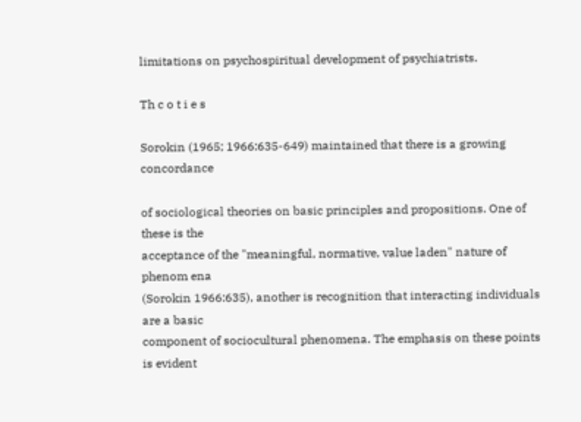limitations on psychospiritual development of psychiatrists.

Th c o t i e s

Sorokin (1965; 1966:635-649) maintained that there is a growing concordance

of sociological theories on basic principles and propositions. One of these is the
acceptance of the "meaningful, normative, value laden" nature of phenom ena
(Sorokin 1966:635), another is recognition that interacting individuals are a basic
component of sociocultural phenomena. The emphasis on these points is evident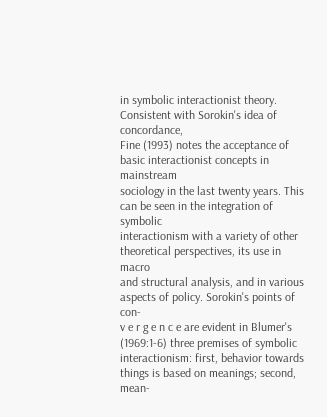in symbolic interactionist theory. Consistent with Sorokin's idea of concordance,
Fine (1993) notes the acceptance of basic interactionist concepts in mainstream
sociology in the last twenty years. This can be seen in the integration of symbolic
interactionism with a variety of other theoretical perspectives, its use in macro
and structural analysis, and in various aspects of policy. Sorokin's points of con-
v e r g e n c e are evident in Blumer's (1969:1-6) three premises of symbolic
interactionism: first, behavior towards things is based on meanings; second, mean-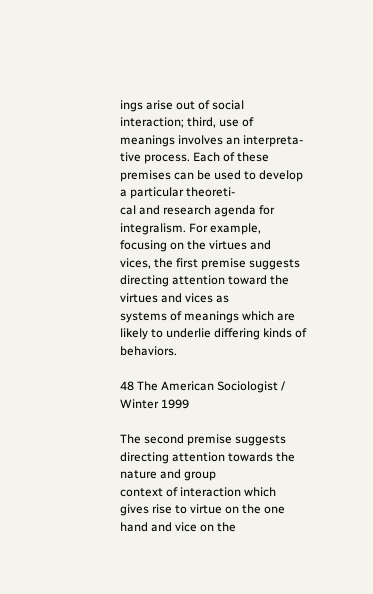ings arise out of social interaction; third, use of meanings involves an interpreta-
tive process. Each of these premises can be used to develop a particular theoreti-
cal and research agenda for integralism. For example, focusing on the virtues and
vices, the first premise suggests directing attention toward the virtues and vices as
systems of meanings which are likely to underlie differing kinds of behaviors.

48 The American Sociologist / Winter 1999

The second premise suggests directing attention towards the nature and group
context of interaction which gives rise to virtue on the one hand and vice on the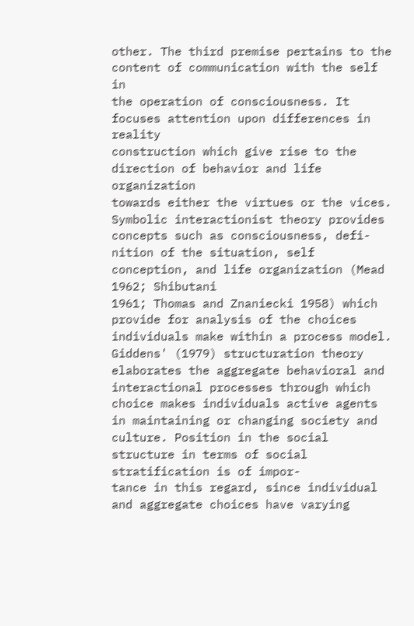other. The third premise pertains to the content of communication with the self in
the operation of consciousness. It focuses attention upon differences in reality
construction which give rise to the direction of behavior and life organization
towards either the virtues or the vices.
Symbolic interactionist theory provides concepts such as consciousness, defi-
nition of the situation, self conception, and life organization (Mead 1962; Shibutani
1961; Thomas and Znaniecki 1958) which provide for analysis of the choices
individuals make within a process model. Giddens' (1979) structuration theory
elaborates the aggregate behavioral and interactional processes through which
choice makes individuals active agents in maintaining or changing society and
culture. Position in the social structure in terms of social stratification is of impor-
tance in this regard, since individual and aggregate choices have varying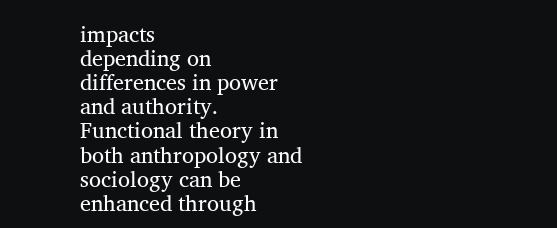impacts
depending on differences in power and authority.
Functional theory in both anthropology and sociology can be enhanced through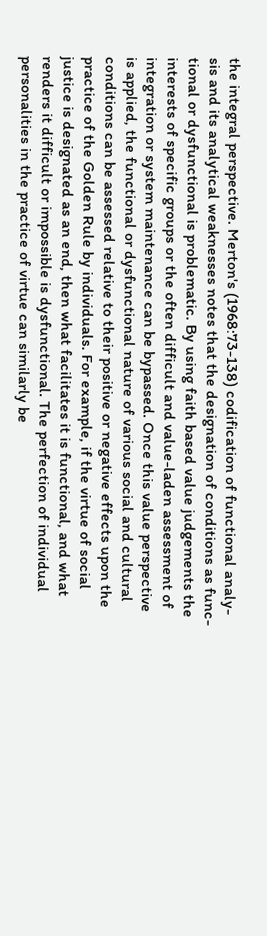the integral perspective. Merton's (1968:73-138) codification of functional analy-
sis and its analytical weaknesses notes that the designation of conditions as func-
tional or dysfunctional is problematic. By using faith based value judgements the
interests of specific groups or the often difficult and value-laden assessment of
integration or system maintenance can be bypassed. Once this value perspective
is applied, the functional or dysfunctional nature of various social and cultural
conditions can be assessed relative to their positive or negative effects upon the
practice of the Golden Rule by individuals. For example, if the virtue of social
justice is designated as an end, then what facilitates it is functional, and what
renders it difficult or impossible is dysfunctional. The perfection of individual
personalities in the practice of virtue can similarly be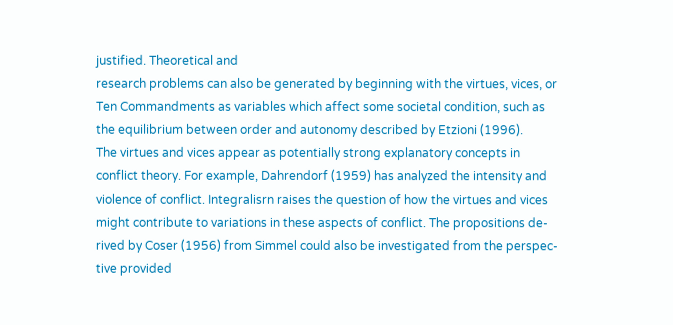justified. Theoretical and
research problems can also be generated by beginning with the virtues, vices, or
Ten Commandments as variables which affect some societal condition, such as
the equilibrium between order and autonomy described by Etzioni (1996).
The virtues and vices appear as potentially strong explanatory concepts in
conflict theory. For example, Dahrendorf (1959) has analyzed the intensity and
violence of conflict. Integralisrn raises the question of how the virtues and vices
might contribute to variations in these aspects of conflict. The propositions de-
rived by Coser (1956) from Simmel could also be investigated from the perspec-
tive provided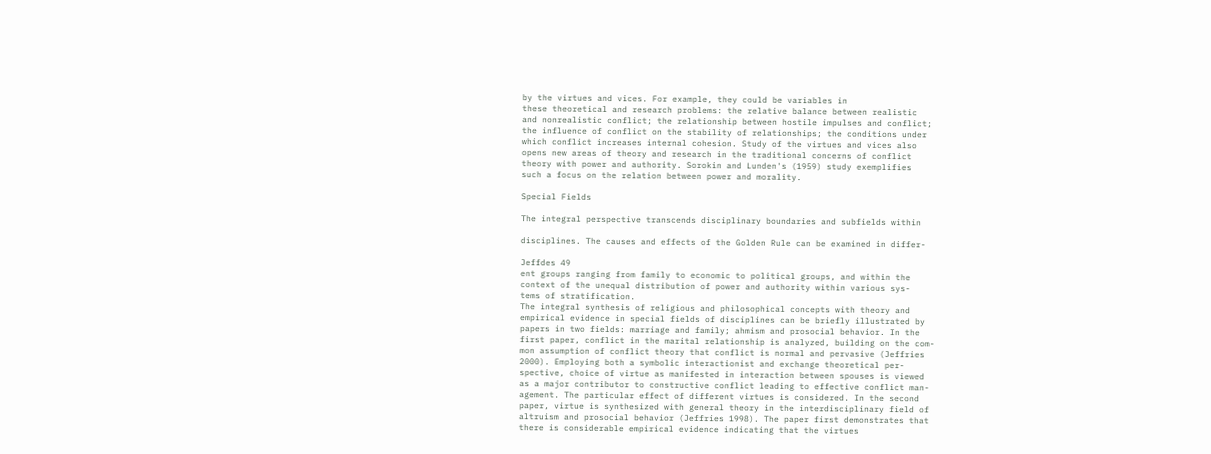by the virtues and vices. For example, they could be variables in
these theoretical and research problems: the relative balance between realistic
and nonrealistic conflict; the relationship between hostile impulses and conflict;
the influence of conflict on the stability of relationships; the conditions under
which conflict increases internal cohesion. Study of the virtues and vices also
opens new areas of theory and research in the traditional concerns of conflict
theory with power and authority. Sorokin and Lunden's (1959) study exemplifies
such a focus on the relation between power and morality.

Special Fields

The integral perspective transcends disciplinary boundaries and subfields within

disciplines. The causes and effects of the Golden Rule can be examined in differ-

Jeffdes 49
ent groups ranging from family to economic to political groups, and within the
context of the unequal distribution of power and authority within various sys-
tems of stratification.
The integral synthesis of religious and philosophical concepts with theory and
empirical evidence in special fields of disciplines can be briefly illustrated by
papers in two fields: marriage and family; ahmism and prosocial behavior. In the
first paper, conflict in the marital relationship is analyzed, building on the com-
mon assumption of conflict theory that conflict is normal and pervasive (Jeffries
2000). Employing both a symbolic interactionist and exchange theoretical per-
spective, choice of virtue as manifested in interaction between spouses is viewed
as a major contributor to constructive conflict leading to effective conflict man-
agement. The particular effect of different virtues is considered. In the second
paper, virtue is synthesized with general theory in the interdisciplinary field of
altruism and prosocial behavior (Jeffries 1998). The paper first demonstrates that
there is considerable empirical evidence indicating that the virtues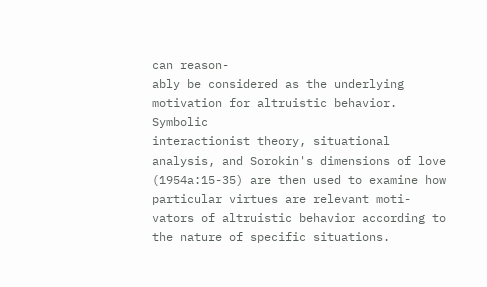can reason-
ably be considered as the underlying motivation for altruistic behavior. Symbolic
interactionist theory, situational analysis, and Sorokin's dimensions of love
(1954a:15-35) are then used to examine how particular virtues are relevant moti-
vators of altruistic behavior according to the nature of specific situations.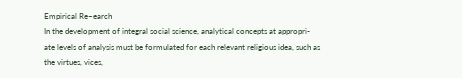Empirical Re~earch
In the development of integral social science, analytical concepts at appropri-
ate levels of analysis must be formulated for each relevant religious idea, such as
the virtues, vices,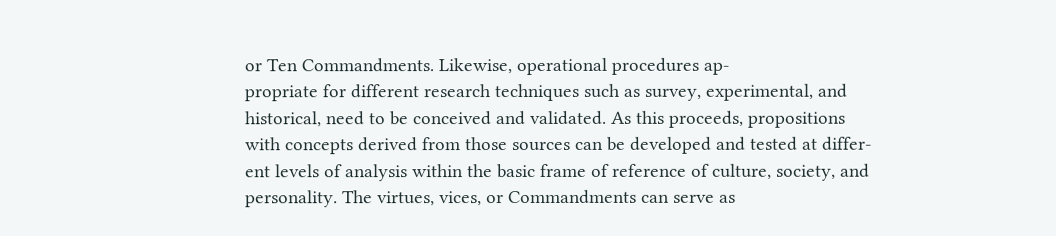or Ten Commandments. Likewise, operational procedures ap-
propriate for different research techniques such as survey, experimental, and
historical, need to be conceived and validated. As this proceeds, propositions
with concepts derived from those sources can be developed and tested at differ-
ent levels of analysis within the basic frame of reference of culture, society, and
personality. The virtues, vices, or Commandments can serve as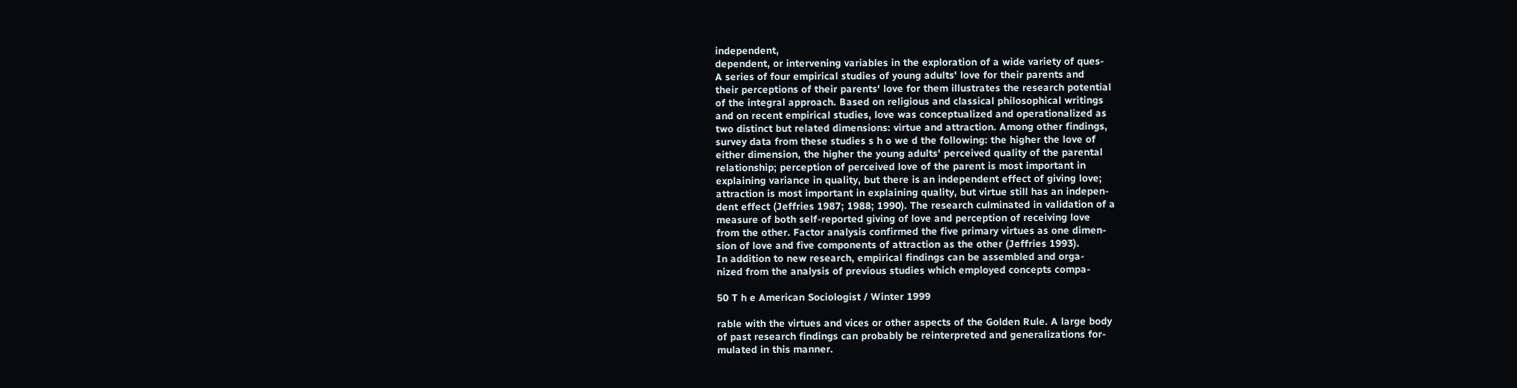independent,
dependent, or intervening variables in the exploration of a wide variety of ques-
A series of four empirical studies of young adults' love for their parents and
their perceptions of their parents' love for them illustrates the research potential
of the integral approach. Based on religious and classical philosophical writings
and on recent empirical studies, love was conceptualized and operationalized as
two distinct but related dimensions: virtue and attraction. Among other findings,
survey data from these studies s h o we d the following: the higher the love of
either dimension, the higher the young adults' perceived quality of the parental
relationship; perception of perceived love of the parent is most important in
explaining variance in quality, but there is an independent effect of giving love;
attraction is most important in explaining quality, but virtue still has an indepen-
dent effect (Jeffries 1987; 1988; 1990). The research culminated in validation of a
measure of both self-reported giving of love and perception of receiving love
from the other. Factor analysis confirmed the five primary virtues as one dimen-
sion of love and five components of attraction as the other (Jeffries 1993).
In addition to new research, empirical findings can be assembled and orga-
nized from the analysis of previous studies which employed concepts compa-

50 T h e American Sociologist / Winter 1999

rable with the virtues and vices or other aspects of the Golden Rule. A large body
of past research findings can probably be reinterpreted and generalizations for-
mulated in this manner.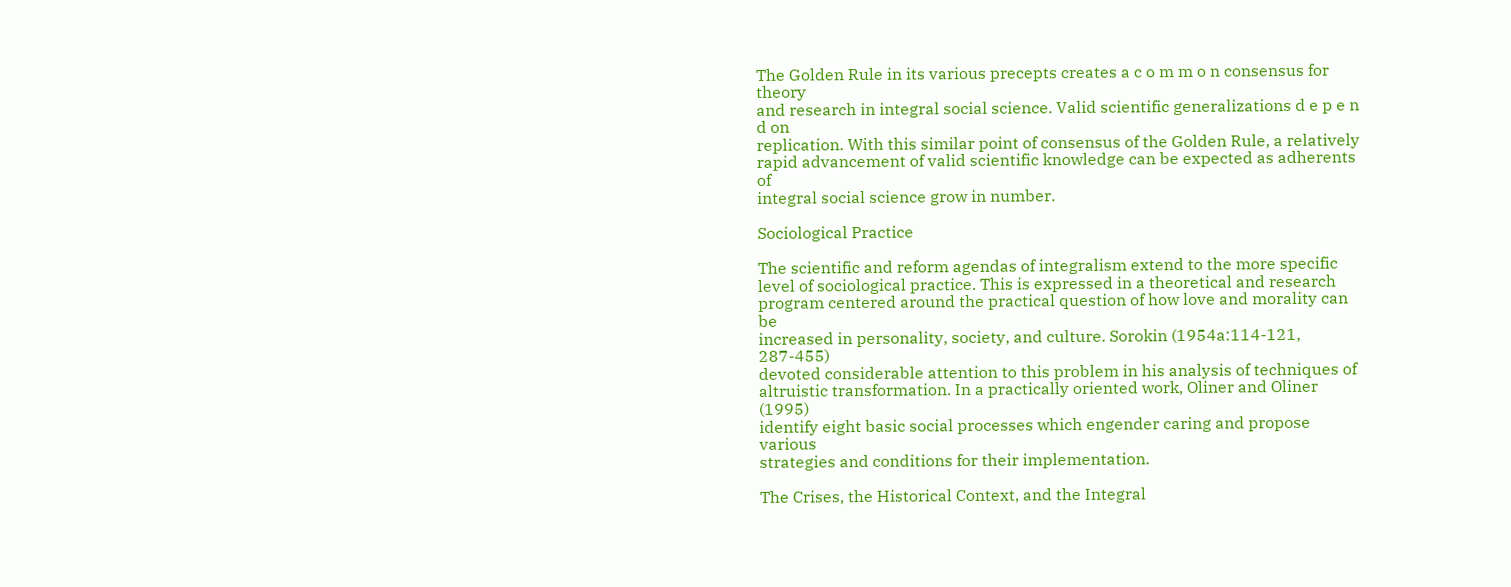The Golden Rule in its various precepts creates a c o m m o n consensus for theory
and research in integral social science. Valid scientific generalizations d e p e n d on
replication. With this similar point of consensus of the Golden Rule, a relatively
rapid advancement of valid scientific knowledge can be expected as adherents of
integral social science grow in number.

Sociological Practice

The scientific and reform agendas of integralism extend to the more specific
level of sociological practice. This is expressed in a theoretical and research
program centered around the practical question of how love and morality can be
increased in personality, society, and culture. Sorokin (1954a:114-121, 287-455)
devoted considerable attention to this problem in his analysis of techniques of
altruistic transformation. In a practically oriented work, Oliner and Oliner (1995)
identify eight basic social processes which engender caring and propose various
strategies and conditions for their implementation.

The Crises, the Historical Context, and the Integral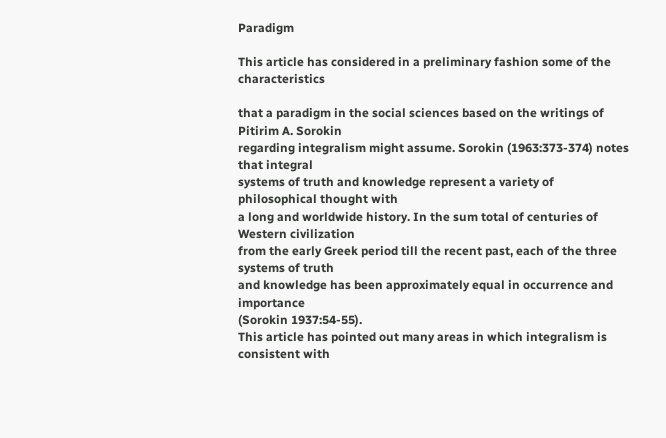Paradigm

This article has considered in a preliminary fashion some of the characteristics

that a paradigm in the social sciences based on the writings of Pitirim A. Sorokin
regarding integralism might assume. Sorokin (1963:373-374) notes that integral
systems of truth and knowledge represent a variety of philosophical thought with
a long and worldwide history. In the sum total of centuries of Western civilization
from the early Greek period till the recent past, each of the three systems of truth
and knowledge has been approximately equal in occurrence and importance
(Sorokin 1937:54-55).
This article has pointed out many areas in which integralism is consistent with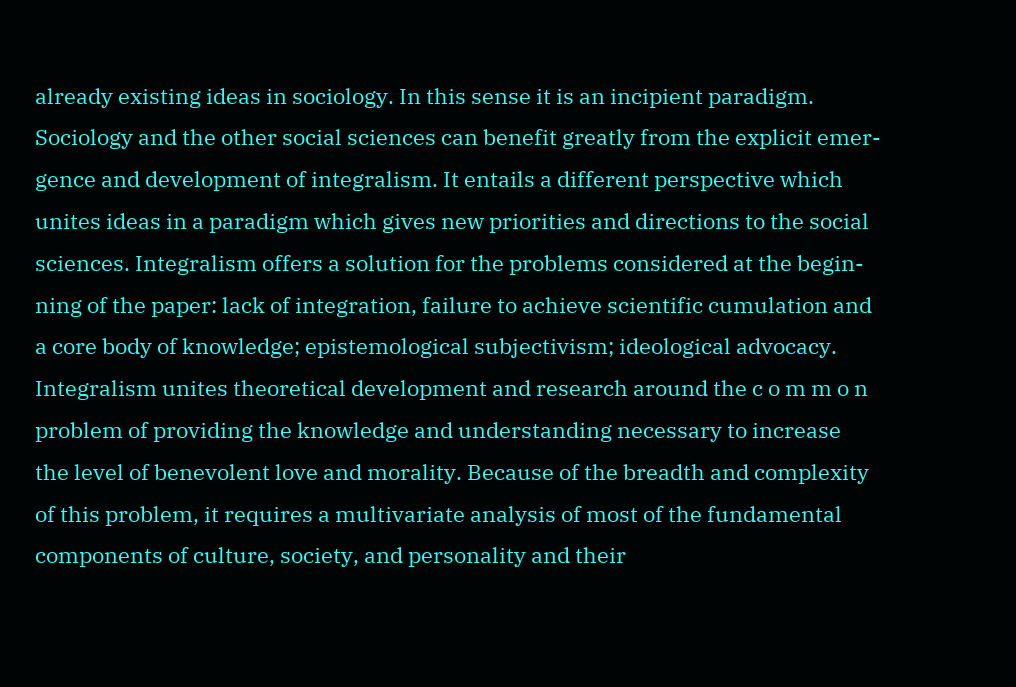already existing ideas in sociology. In this sense it is an incipient paradigm.
Sociology and the other social sciences can benefit greatly from the explicit emer-
gence and development of integralism. It entails a different perspective which
unites ideas in a paradigm which gives new priorities and directions to the social
sciences. Integralism offers a solution for the problems considered at the begin-
ning of the paper: lack of integration, failure to achieve scientific cumulation and
a core body of knowledge; epistemological subjectivism; ideological advocacy.
Integralism unites theoretical development and research around the c o m m o n
problem of providing the knowledge and understanding necessary to increase
the level of benevolent love and morality. Because of the breadth and complexity
of this problem, it requires a multivariate analysis of most of the fundamental
components of culture, society, and personality and their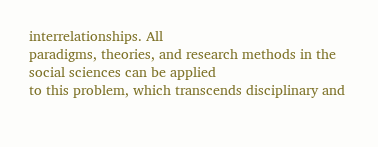interrelationships. All
paradigms, theories, and research methods in the social sciences can be applied
to this problem, which transcends disciplinary and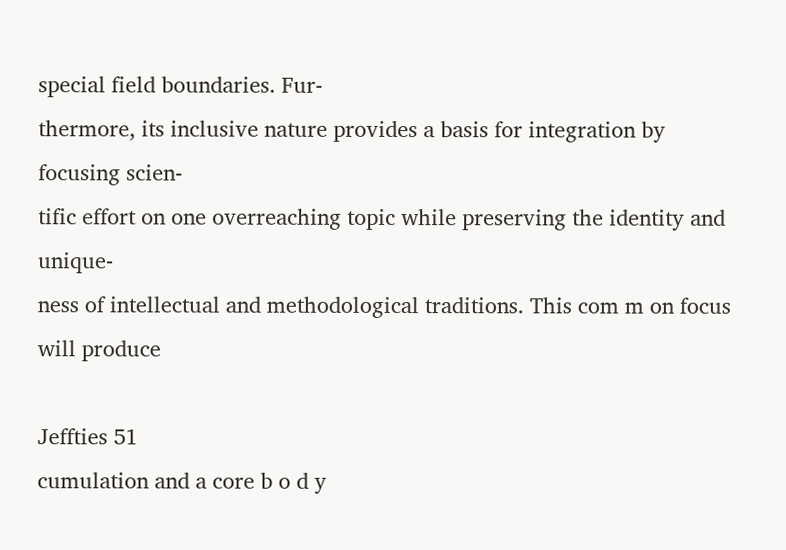special field boundaries. Fur-
thermore, its inclusive nature provides a basis for integration by focusing scien-
tific effort on one overreaching topic while preserving the identity and unique-
ness of intellectual and methodological traditions. This com m on focus will produce

Jeffties 51
cumulation and a core b o d y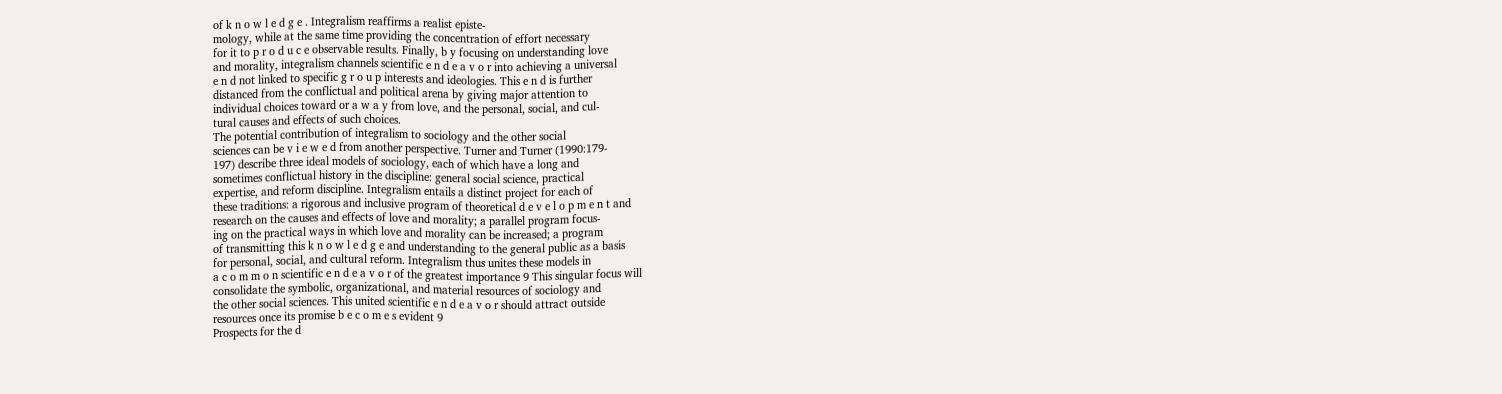of k n o w l e d g e . Integralism reaffirms a realist episte-
mology, while at the same time providing the concentration of effort necessary
for it to p r o d u c e observable results. Finally, b y focusing on understanding love
and morality, integralism channels scientific e n d e a v o r into achieving a universal
e n d not linked to specific g r o u p interests and ideologies. This e n d is further
distanced from the conflictual and political arena by giving major attention to
individual choices toward or a w a y from love, and the personal, social, and cul-
tural causes and effects of such choices.
The potential contribution of integralism to sociology and the other social
sciences can be v i e w e d from another perspective. Turner and Turner (1990:179-
197) describe three ideal models of sociology, each of which have a long and
sometimes conflictual history in the discipline: general social science, practical
expertise, and reform discipline. Integralism entails a distinct project for each of
these traditions: a rigorous and inclusive program of theoretical d e v e l o p m e n t and
research on the causes and effects of love and morality; a parallel program focus-
ing on the practical ways in which love and morality can be increased; a program
of transmitting this k n o w l e d g e and understanding to the general public as a basis
for personal, social, and cultural reform. Integralism thus unites these models in
a c o m m o n scientific e n d e a v o r of the greatest importance 9 This singular focus will
consolidate the symbolic, organizational, and material resources of sociology and
the other social sciences. This united scientific e n d e a v o r should attract outside
resources once its promise b e c o m e s evident 9
Prospects for the d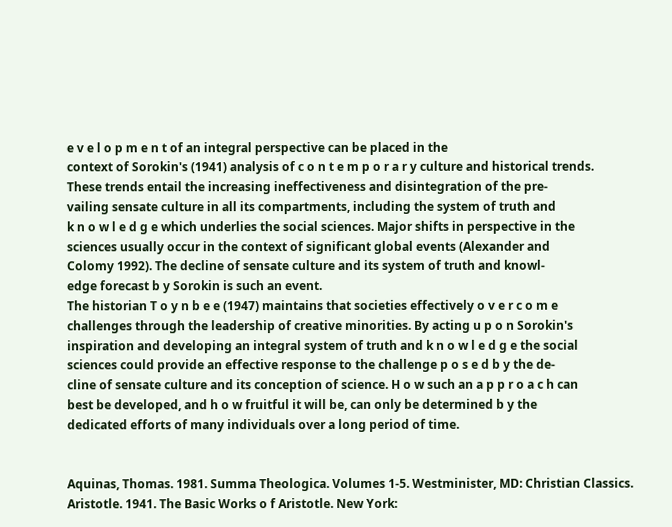e v e l o p m e n t of an integral perspective can be placed in the
context of Sorokin's (1941) analysis of c o n t e m p o r a r y culture and historical trends.
These trends entail the increasing ineffectiveness and disintegration of the pre-
vailing sensate culture in all its compartments, including the system of truth and
k n o w l e d g e which underlies the social sciences. Major shifts in perspective in the
sciences usually occur in the context of significant global events (Alexander and
Colomy 1992). The decline of sensate culture and its system of truth and knowl-
edge forecast b y Sorokin is such an event.
The historian T o y n b e e (1947) maintains that societies effectively o v e r c o m e
challenges through the leadership of creative minorities. By acting u p o n Sorokin's
inspiration and developing an integral system of truth and k n o w l e d g e the social
sciences could provide an effective response to the challenge p o s e d b y the de-
cline of sensate culture and its conception of science. H o w such an a p p r o a c h can
best be developed, and h o w fruitful it will be, can only be determined b y the
dedicated efforts of many individuals over a long period of time.


Aquinas, Thomas. 1981. Summa Theologica. Volumes 1-5. Westminister, MD: Christian Classics.
Aristotle. 1941. The Basic Works o f Aristotle. New York: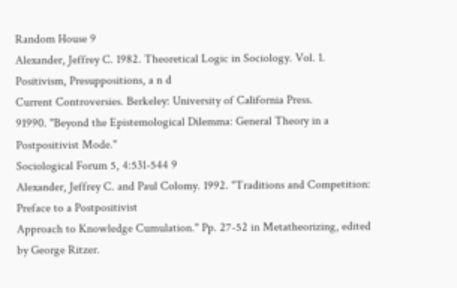Random House 9
Alexander, Jeffrey C. 1982. Theoretical Logic in Sociology. Vol. 1. Positivism, Presuppositions, a n d
Current Controversies. Berkeley: University of California Press.
91990. "Beyond the Epistemological Dilemma: General Theory in a Postpositivist Mode."
Sociological Forum 5, 4:531-544 9
Alexander, Jeffrey C. and Paul Colomy. 1992. "Traditions and Competition: Preface to a Postpositivist
Approach to Knowledge Cumulation." Pp. 27-52 in Metatheorizing, edited by George Ritzer.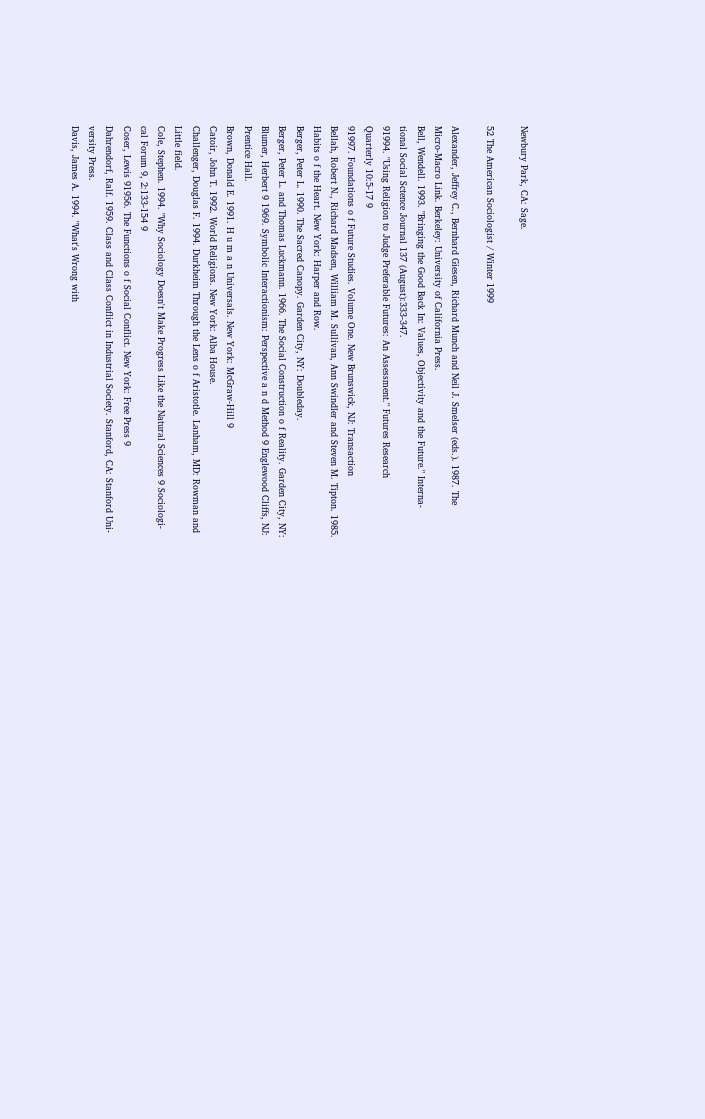Newbury Park, CA: Sage.

52 The American Sociologist / Winter 1999

Alexander, Jeffrey C., Bernhard Giesen, Richard Munch and Neil J. Smelser (eds.). 1987. The
Micro-Macro Link. Berkeley: University of California Press.
Bell, Wendell. 1993. "Bringing the Good Back In: Values, Objectivity and the Future." Interna-
tional Social Sctence Journal 137 (August):333-347.
91994. "Using Religion to Judge Preferable Futures: An Assessment." Futures Research
Quarterly 10:5-17 9
91997. Foundations o f Future Studies. Volume One. New Brunswick, NJ: Transaction
Bellah, Robert N., Richard Madsen, William M. Sullivan, Ann Swindler and Steven M. Tipton. 1985.
Habits o f the Heart. New York: Harper and Row.
Berger, Peter L. 1990. The Sacred Canopy. Garden City, NY: Doubleday.
Berger, Peter L. and Thomas Luckmann. 1966. The Social Construction o f Reality. Garden City, NY:
Blumer, Herbert 9 1969. Symbolic Interactionism: Perspective a n d Method 9 Englewood Cliffs, NJ:
Prentice Hall.
Brown, Donald E. 1991. H u m a n Universals. New York: McGraw-Hill 9
Catoir, John T. 1992. World Religions. New York: Alba House.
Challenger, Douglas F. 1994. Durkheim Through the Lens o f Aristotle. Lanham, MD: Rowman and
Little field.
Cole, Stephen. 1994. "Why Sociology Doesn't Make Progress Like the Natural Sciences 9 Sociologi-
cal Forum 9, 2:133-154 9
Coser, Lewis 91956. The Functions o f Social Conflict. New York: Free Press 9
Dahrendorf, Ralf. 1959. Class and Class Conflict in Industrial Society. Stanford, CA: Stanford Uni-
versity Press.
Davis, James A. 1994. "What's Wrong with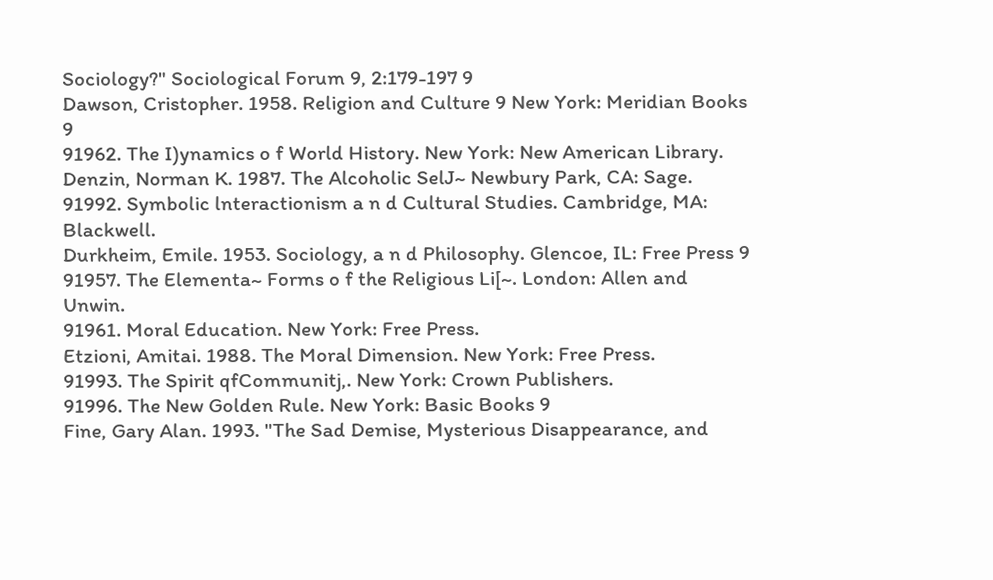Sociology?" Sociological Forum 9, 2:179-197 9
Dawson, Cristopher. 1958. Religion and Culture 9 New York: Meridian Books 9
91962. The I)ynamics o f World History. New York: New American Library.
Denzin, Norman K. 1987. The Alcoholic SelJ~ Newbury Park, CA: Sage.
91992. Symbolic lnteractionism a n d Cultural Studies. Cambridge, MA: Blackwell.
Durkheim, Emile. 1953. Sociology, a n d Philosophy. Glencoe, IL: Free Press 9
91957. The Elementa~ Forms o f the Religious Li[~. London: Allen and Unwin.
91961. Moral Education. New York: Free Press.
Etzioni, Amitai. 1988. The Moral Dimension. New York: Free Press.
91993. The Spirit qfCommunitj,. New York: Crown Publishers.
91996. The New Golden Rule. New York: Basic Books 9
Fine, Gary Alan. 1993. "The Sad Demise, Mysterious Disappearance, and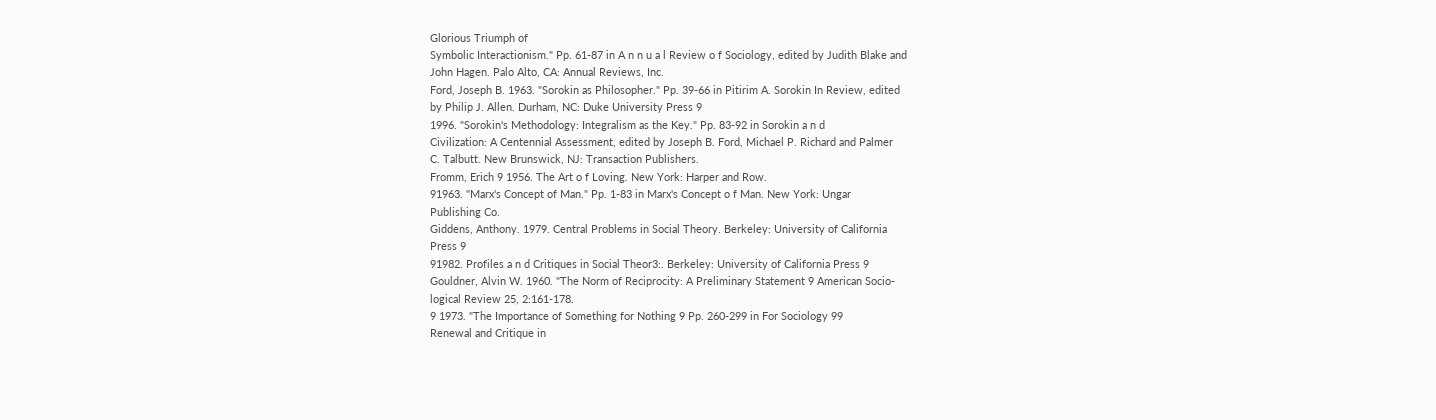Glorious Triumph of
Symbolic Interactionism." Pp. 61-87 in A n n u a l Review o f Sociology, edited by Judith Blake and
John Hagen. Palo Alto, CA: Annual Reviews, Inc.
Ford, Joseph B. 1963. "Sorokin as Philosopher." Pp. 39-66 in Pitirim A. Sorokin In Review, edited
by Philip J. Allen. Durham, NC: Duke University Press 9
1996. "Sorokin's Methodology: Integralism as the Key." Pp. 83-92 in Sorokin a n d
Civilization: A Centennial Assessment, edited by Joseph B. Ford, Michael P. Richard and Palmer
C. Talbutt. New Brunswick, NJ: Transaction Publishers.
Fromm, Erich 9 1956. The Art o f Loving. New York: Harper and Row.
91963. "Marx's Concept of Man." Pp. 1-83 in Marx's Concept o f Man. New York: Ungar
Publishing Co.
Giddens, Anthony. 1979. Central Problems in Social Theory. Berkeley: University of California
Press 9
91982. Profiles a n d Critiques in Social Theor3:. Berkeley: University of California Press 9
Gouldner, Alvin W. 1960. "The Norm of Reciprocity: A Preliminary Statement 9 American Socio-
logical Review 25, 2:161-178.
9 1973. "The Importance of Something for Nothing 9 Pp. 260-299 in For Sociology 99
Renewal and Critique in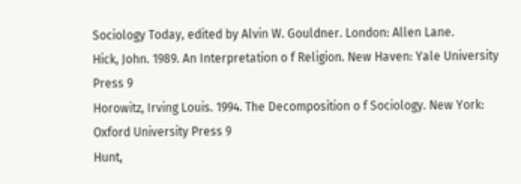Sociology Today, edited by Alvin W. Gouldner. London: Allen Lane.
Hick, John. 1989. An Interpretation o f Religion. New Haven: Yale University Press 9
Horowitz, Irving Louis. 1994. The Decomposition o f Sociology. New York: Oxford University Press 9
Hunt,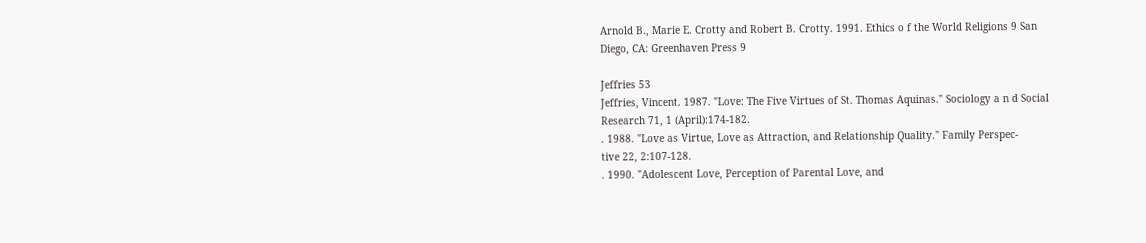Arnold B., Marie E. Crotty and Robert B. Crotty. 1991. Ethics o f the World Religions 9 San
Diego, CA: Greenhaven Press 9

Jeffries 53
Jeffries, Vincent. 1987. "Love: The Five Virtues of St. Thomas Aquinas." Sociology a n d Social
Research 71, 1 (April):174-182.
. 1988. "Love as Virtue, Love as Attraction, and Relationship Quality." Family Perspec-
tive 22, 2:107-128.
. 1990. "Adolescent Love, Perception of Parental Love, and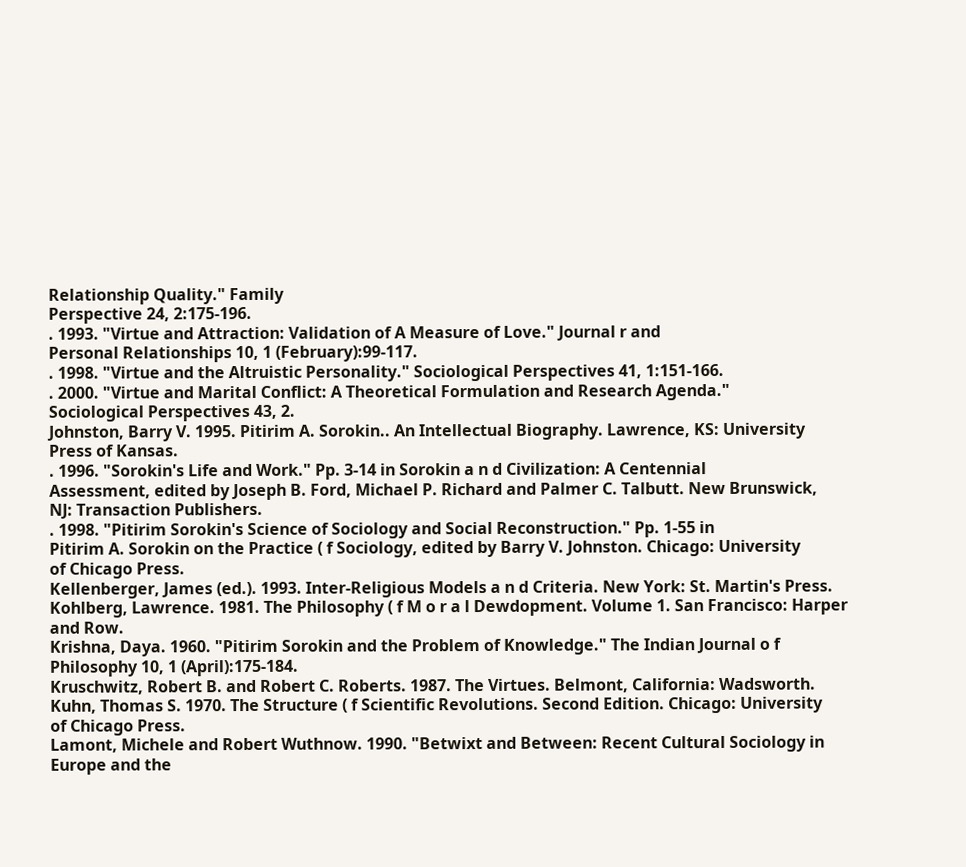Relationship Quality." Family
Perspective 24, 2:175-196.
. 1993. "Virtue and Attraction: Validation of A Measure of Love." Journal r and
Personal Relationships 10, 1 (February):99-117.
. 1998. "Virtue and the Altruistic Personality." Sociological Perspectives 41, 1:151-166.
. 2000. "Virtue and Marital Conflict: A Theoretical Formulation and Research Agenda."
Sociological Perspectives 43, 2.
Johnston, Barry V. 1995. Pitirim A. Sorokin.. An Intellectual Biography. Lawrence, KS: University
Press of Kansas.
. 1996. "Sorokin's Life and Work." Pp. 3-14 in Sorokin a n d Civilization: A Centennial
Assessment, edited by Joseph B. Ford, Michael P. Richard and Palmer C. Talbutt. New Brunswick,
NJ: Transaction Publishers.
. 1998. "Pitirim Sorokin's Science of Sociology and Social Reconstruction." Pp. 1-55 in
Pitirim A. Sorokin on the Practice ( f Sociology, edited by Barry V. Johnston. Chicago: University
of Chicago Press.
Kellenberger, James (ed.). 1993. Inter-Religious Models a n d Criteria. New York: St. Martin's Press.
Kohlberg, Lawrence. 1981. The Philosophy ( f M o r a l Dewdopment. Volume 1. San Francisco: Harper
and Row.
Krishna, Daya. 1960. "Pitirim Sorokin and the Problem of Knowledge." The Indian Journal o f
Philosophy 10, 1 (April):175-184.
Kruschwitz, Robert B. and Robert C. Roberts. 1987. The Virtues. Belmont, California: Wadsworth.
Kuhn, Thomas S. 1970. The Structure ( f Scientific Revolutions. Second Edition. Chicago: University
of Chicago Press.
Lamont, Michele and Robert Wuthnow. 1990. "Betwixt and Between: Recent Cultural Sociology in
Europe and the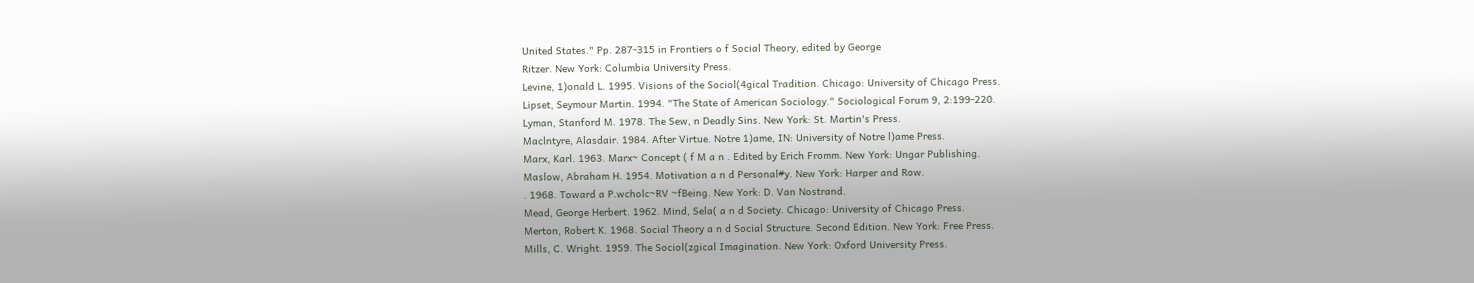United States." Pp. 287-315 in Frontiers o f Social Theory, edited by George
Ritzer. New York: Columbia University Press.
Levine, 1)onald L. 1995. Visions of the Sociol(4gical Tradition. Chicago: University of Chicago Press.
Lipset, Seymour Martin. 1994. "The State of American Sociology." Sociological Forum 9, 2:199-220.
Lyman, Stanford M. 1978. The Sew, n Deadly Sins. New York: St. Martin's Press.
Maclntyre, Alasdair. 1984. After Virtue. Notre 1)ame, IN: University of Notre l)ame Press.
Marx, Karl. 1963. Marx~ Concept ( f M a n . Edited by Erich Fromm. New York: Ungar Publishing.
Maslow, Abraham H. 1954. Motivation a n d Personal#y. New York: Harper and Row.
. 1968. Toward a P.wcholc~RV ~fBeing. New York: D. Van Nostrand.
Mead, George Herbert. 1962. Mind, Sela( a n d Society. Chicago: University of Chicago Press.
Merton, Robert K. 1968. Social Theory a n d Social Structure. Second Edition. New York: Free Press.
Mills, C. Wright. 1959. The Sociol(zgical Imagination. New York: Oxford University Press.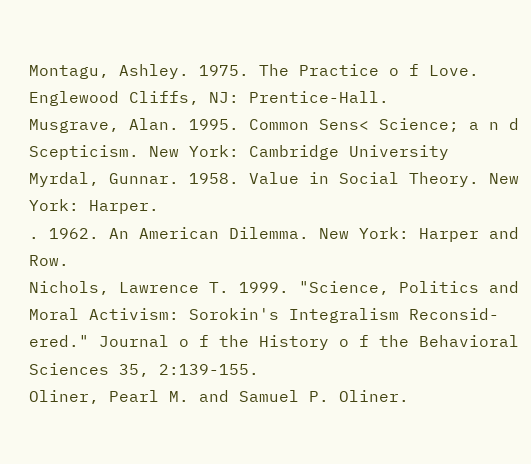Montagu, Ashley. 1975. The Practice o f Love. Englewood Cliffs, NJ: Prentice-Hall.
Musgrave, Alan. 1995. Common Sens< Science; a n d Scepticism. New York: Cambridge University
Myrdal, Gunnar. 1958. Value in Social Theory. New York: Harper.
. 1962. An American Dilemma. New York: Harper and Row.
Nichols, Lawrence T. 1999. "Science, Politics and Moral Activism: Sorokin's Integralism Reconsid-
ered." Journal o f the History o f the Behavioral Sciences 35, 2:139-155.
Oliner, Pearl M. and Samuel P. Oliner.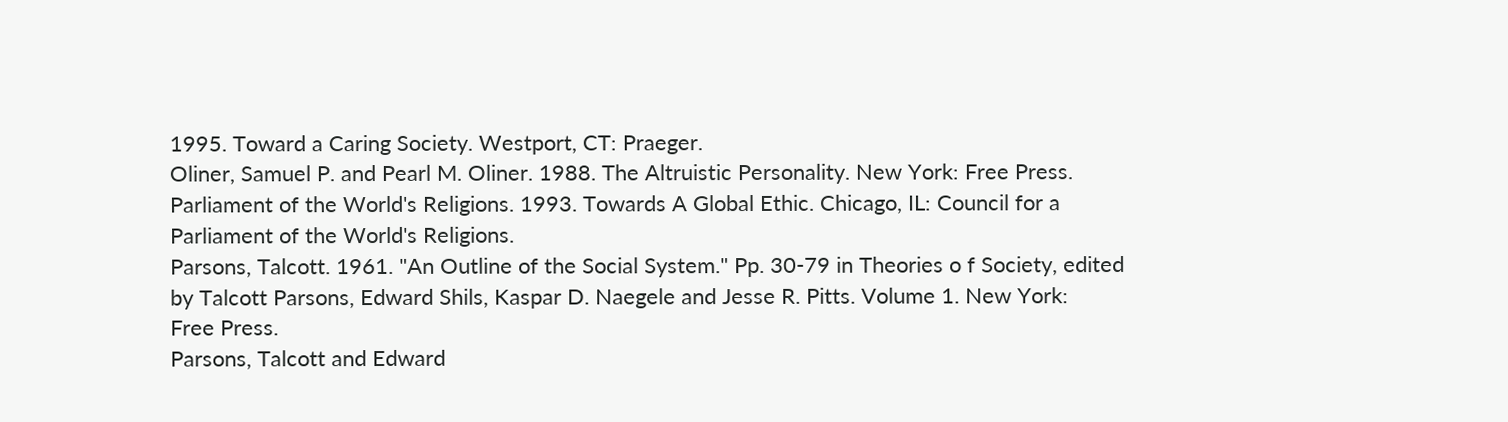1995. Toward a Caring Society. Westport, CT: Praeger.
Oliner, Samuel P. and Pearl M. Oliner. 1988. The Altruistic Personality. New York: Free Press.
Parliament of the World's Religions. 1993. Towards A Global Ethic. Chicago, IL: Council for a
Parliament of the World's Religions.
Parsons, Talcott. 1961. "An Outline of the Social System." Pp. 30-79 in Theories o f Society, edited
by Talcott Parsons, Edward Shils, Kaspar D. Naegele and Jesse R. Pitts. Volume 1. New York:
Free Press.
Parsons, Talcott and Edward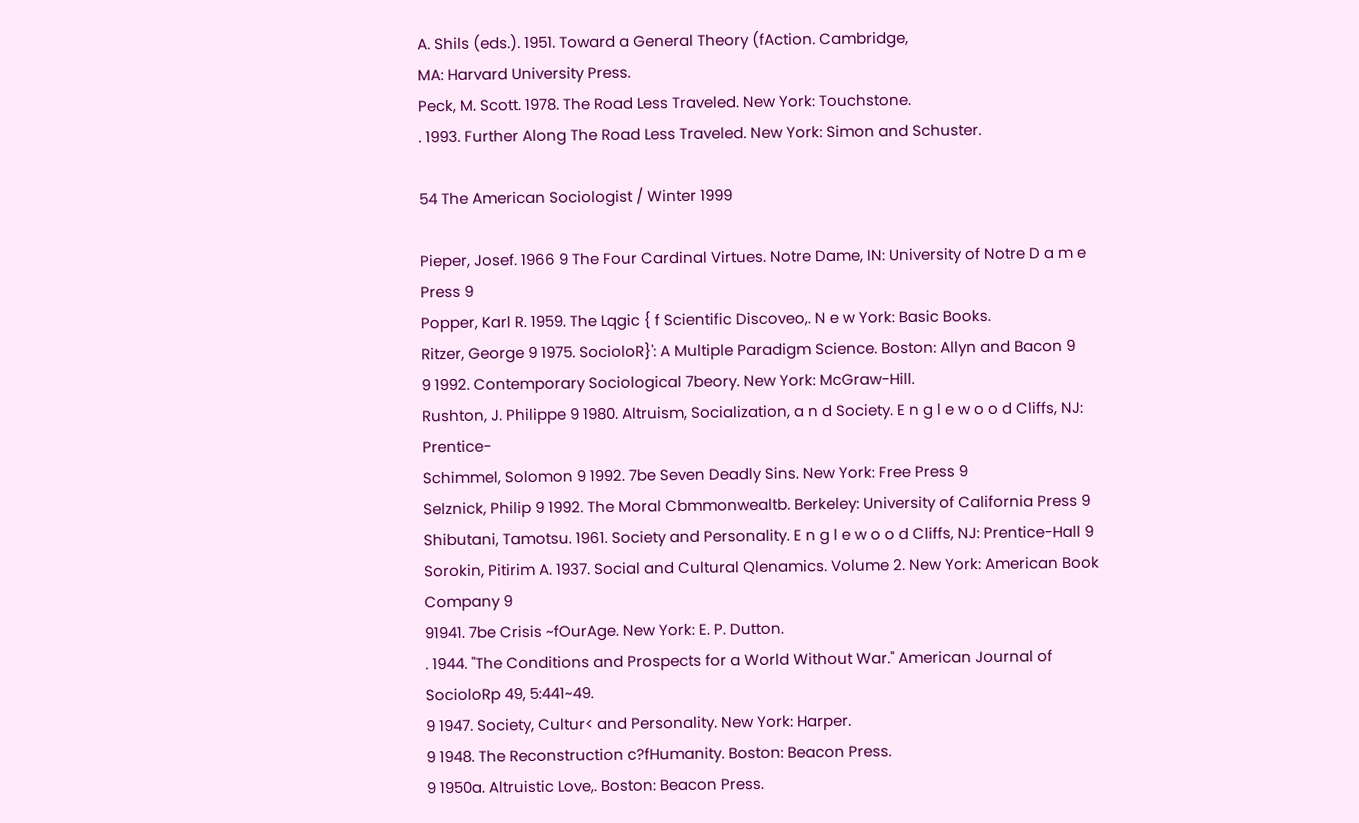A. Shils (eds.). 1951. Toward a General Theory (fAction. Cambridge,
MA: Harvard University Press.
Peck, M. Scott. 1978. The Road Less Traveled. New York: Touchstone.
. 1993. Further Along The Road Less Traveled. New York: Simon and Schuster.

54 The American Sociologist / Winter 1999

Pieper, Josef. 1966 9 The Four Cardinal Virtues. Notre Dame, IN: University of Notre D a m e Press 9
Popper, Karl R. 1959. The Lqgic { f Scientific Discoveo,. N e w York: Basic Books.
Ritzer, George 9 1975. SocioloR}': A Multiple Paradigm Science. Boston: Allyn and Bacon 9
9 1992. Contemporary Sociological 7beory. New York: McGraw-Hill.
Rushton, J. Philippe 9 1980. Altruism, Socialization, a n d Society. E n g l e w o o d Cliffs, NJ: Prentice-
Schimmel, Solomon 9 1992. 7be Seven Deadly Sins. New York: Free Press 9
Selznick, Philip 9 1992. The Moral Cbmmonwealtb. Berkeley: University of California Press 9
Shibutani, Tamotsu. 1961. Society and Personality. E n g l e w o o d Cliffs, NJ: Prentice-Hall 9
Sorokin, Pitirim A. 1937. Social and Cultural Qlenamics. Volume 2. New York: American Book
Company 9
91941. 7be Crisis ~fOurAge. New York: E. P. Dutton.
. 1944. "The Conditions and Prospects for a World Without War." American Journal of
SocioloRp 49, 5:441~49.
9 1947. Society, Cultur< and Personality. New York: Harper.
9 1948. The Reconstruction c?fHumanity. Boston: Beacon Press.
9 1950a. Altruistic Love,. Boston: Beacon Press.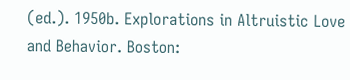(ed.). 1950b. Explorations in Altruistic Love and Behavior. Boston: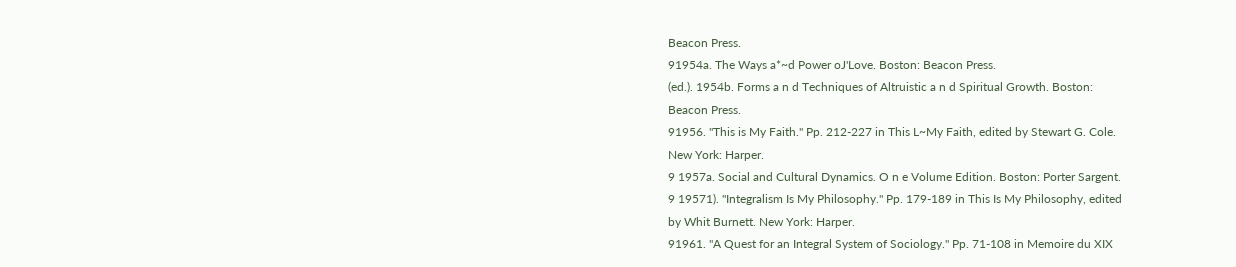Beacon Press.
91954a. The Ways a*~d Power oJ'Love. Boston: Beacon Press.
(ed.). 1954b. Forms a n d Techniques of Altruistic a n d Spiritual Growth. Boston:
Beacon Press.
91956. "This is My Faith." Pp. 212-227 in This L~My Faith, edited by Stewart G. Cole.
New York: Harper.
9 1957a. Social and Cultural Dynamics. O n e Volume Edition. Boston: Porter Sargent.
9 19571). "Integralism Is My Philosophy." Pp. 179-189 in This Is My Philosophy, edited
by Whit Burnett. New York: Harper.
91961. "A Quest for an Integral System of Sociology." Pp. 71-108 in Memoire du XIX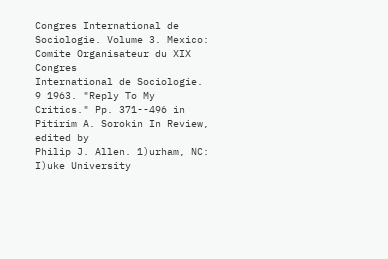Congres International de Sociologie. Volume 3. Mexico: Comite Organisateur du XIX Congres
International de Sociologie.
9 1963. "Reply To My Critics." Pp. 371--496 in Pitirim A. Sorokin In Review, edited by
Philip J. Allen. 1)urham, NC: I)uke University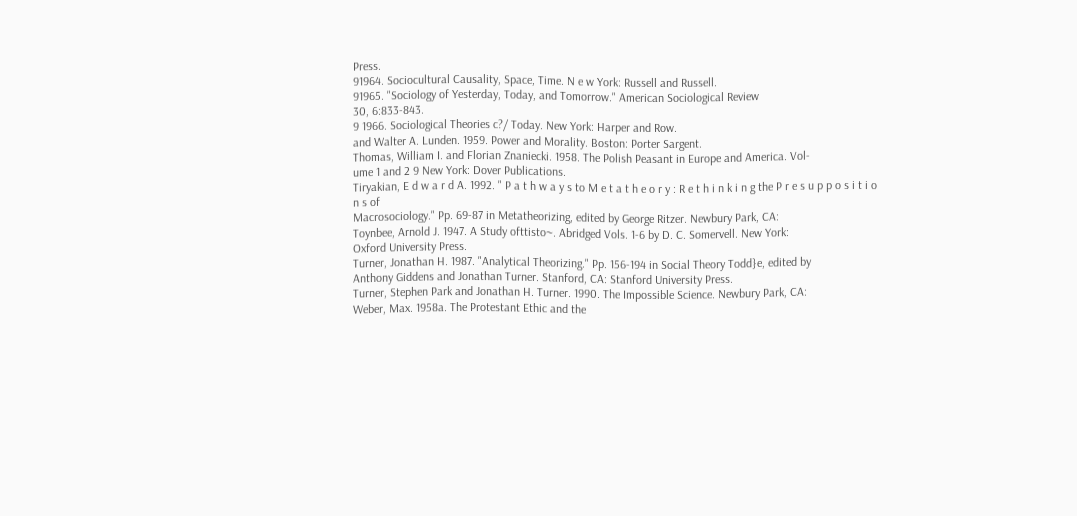Press.
91964. Sociocultural Causality, Space, Time. N e w York: Russell and Russell.
91965. "Sociology of Yesterday, Today, and Tomorrow." American Sociological Review
30, 6:833-843.
9 1966. Sociological Theories c?/ Today. New York: Harper and Row.
and Walter A. Lunden. 1959. Power and Morality. Boston: Porter Sargent.
Thomas, William I. and Florian Znaniecki. 1958. The Polish Peasant in Europe and America. Vol-
ume 1 and 2 9 New York: Dover Publications.
Tiryakian, E d w a r d A. 1992. " P a t h w a y s to M e t a t h e o r y : R e t h i n k i n g the P r e s u p p o s i t i o n s of
Macrosociology." Pp. 69-87 in Metatheorizing, edited by George Ritzer. Newbury Park, CA:
Toynbee, Arnold J. 1947. A Study ofttisto~. Abridged Vols. 1-6 by D. C. Somervell. New York:
Oxford University Press.
Turner, Jonathan H. 1987. "Analytical Theorizing." Pp. 156-194 in Social Theory Todd}e, edited by
Anthony Giddens and Jonathan Turner. Stanford, CA: Stanford University Press.
Turner, Stephen Park and Jonathan H. Turner. 1990. The Impossible Science. Newbury Park, CA:
Weber, Max. 1958a. The Protestant Ethic and the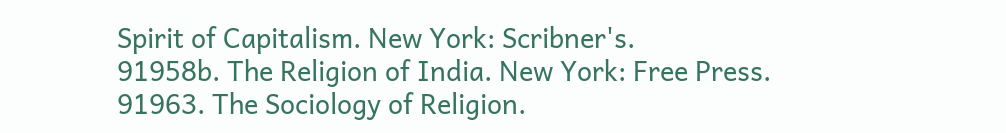Spirit of Capitalism. New York: Scribner's.
91958b. The Religion of India. New York: Free Press.
91963. The Sociology of Religion.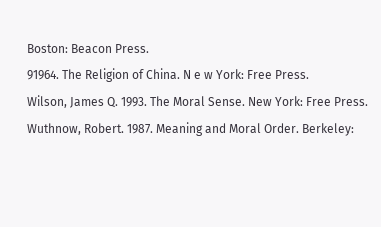Boston: Beacon Press.
91964. The Religion of China. N e w York: Free Press.
Wilson, James Q. 1993. The Moral Sense. New York: Free Press.
Wuthnow, Robert. 1987. Meaning and Moral Order. Berkeley: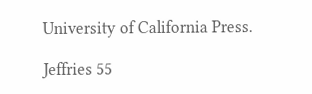University of California Press.

Jeffries 55